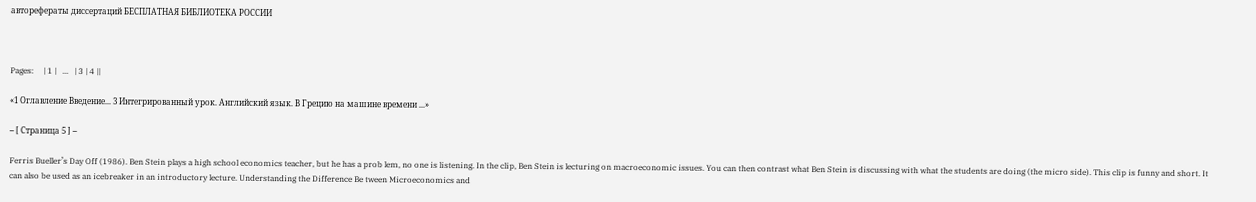авторефераты диссертаций БЕСПЛАТНАЯ БИБЛИОТЕКА РОССИИ



Pages:     | 1 |   ...   | 3 | 4 ||

«1 Оглавление Введение... 3 Интегрированный урок. Английский язык. В Грецию на машине времени ...»

-- [ Страница 5 ] --

Ferris Bueller’s Day Off (1986). Ben Stein plays a high school economics teacher, but he has a prob lem, no one is listening. In the clip, Ben Stein is lecturing on macroeconomic issues. You can then contrast what Ben Stein is discussing with what the students are doing (the micro side). This clip is funny and short. It can also be used as an icebreaker in an introductory lecture. Understanding the Difference Be tween Microeconomics and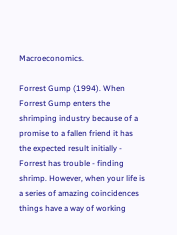Macroeconomics.

Forrest Gump (1994). When Forrest Gump enters the shrimping industry because of a promise to a fallen friend it has the expected result initially - Forrest has trouble - finding shrimp. However, when your life is a series of amazing coincidences things have a way of working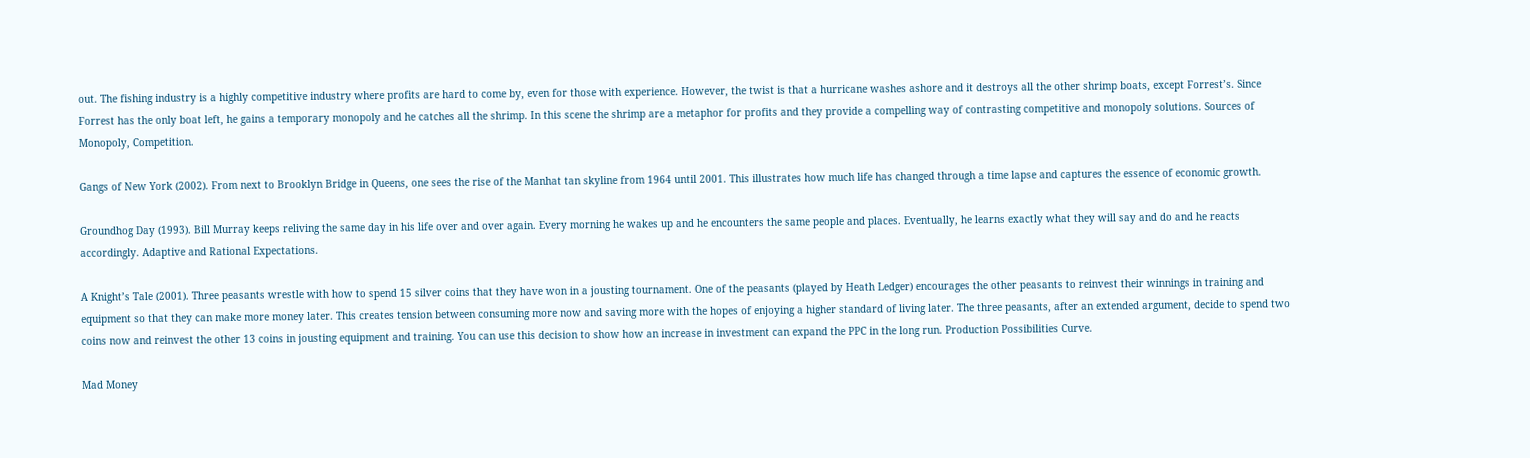out. The fishing industry is a highly competitive industry where profits are hard to come by, even for those with experience. However, the twist is that a hurricane washes ashore and it destroys all the other shrimp boats, except Forrest’s. Since Forrest has the only boat left, he gains a temporary monopoly and he catches all the shrimp. In this scene the shrimp are a metaphor for profits and they provide a compelling way of contrasting competitive and monopoly solutions. Sources of Monopoly, Competition.

Gangs of New York (2002). From next to Brooklyn Bridge in Queens, one sees the rise of the Manhat tan skyline from 1964 until 2001. This illustrates how much life has changed through a time lapse and captures the essence of economic growth.

Groundhog Day (1993). Bill Murray keeps reliving the same day in his life over and over again. Every morning he wakes up and he encounters the same people and places. Eventually, he learns exactly what they will say and do and he reacts accordingly. Adaptive and Rational Expectations.

A Knight’s Tale (2001). Three peasants wrestle with how to spend 15 silver coins that they have won in a jousting tournament. One of the peasants (played by Heath Ledger) encourages the other peasants to reinvest their winnings in training and equipment so that they can make more money later. This creates tension between consuming more now and saving more with the hopes of enjoying a higher standard of living later. The three peasants, after an extended argument, decide to spend two coins now and reinvest the other 13 coins in jousting equipment and training. You can use this decision to show how an increase in investment can expand the PPC in the long run. Production Possibilities Curve.

Mad Money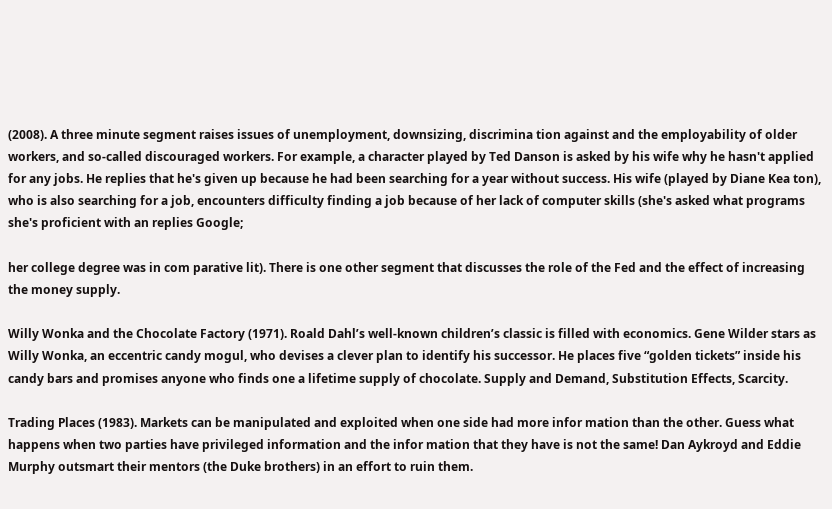(2008). A three minute segment raises issues of unemployment, downsizing, discrimina tion against and the employability of older workers, and so-called discouraged workers. For example, a character played by Ted Danson is asked by his wife why he hasn't applied for any jobs. He replies that he's given up because he had been searching for a year without success. His wife (played by Diane Kea ton), who is also searching for a job, encounters difficulty finding a job because of her lack of computer skills (she's asked what programs she's proficient with an replies Google;

her college degree was in com parative lit). There is one other segment that discusses the role of the Fed and the effect of increasing the money supply.

Willy Wonka and the Chocolate Factory (1971). Roald Dahl’s well-known children’s classic is filled with economics. Gene Wilder stars as Willy Wonka, an eccentric candy mogul, who devises a clever plan to identify his successor. He places five “golden tickets” inside his candy bars and promises anyone who finds one a lifetime supply of chocolate. Supply and Demand, Substitution Effects, Scarcity.

Trading Places (1983). Markets can be manipulated and exploited when one side had more infor mation than the other. Guess what happens when two parties have privileged information and the infor mation that they have is not the same! Dan Aykroyd and Eddie Murphy outsmart their mentors (the Duke brothers) in an effort to ruin them.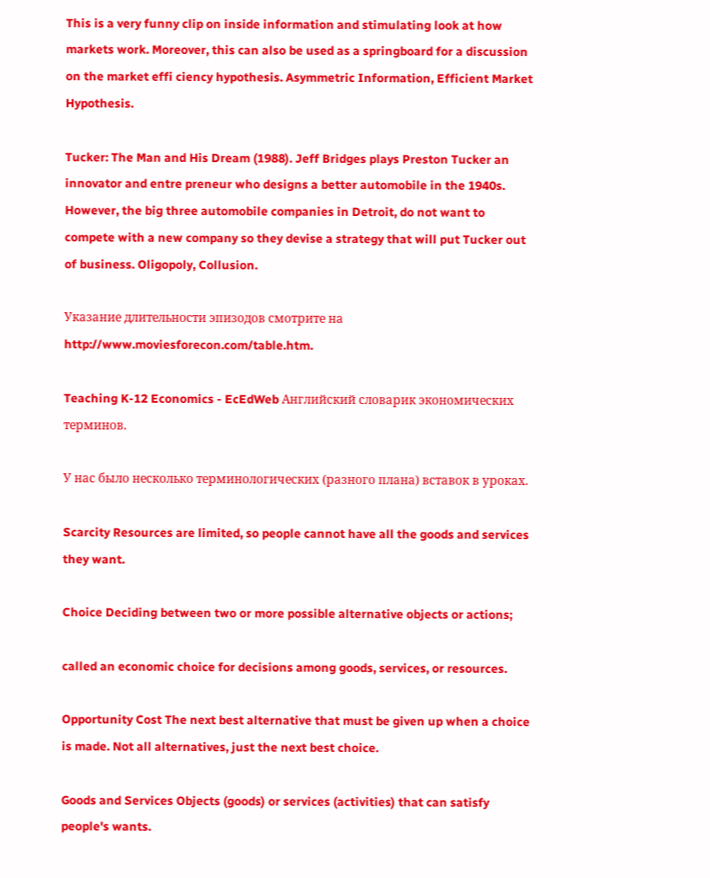This is a very funny clip on inside information and stimulating look at how markets work. Moreover, this can also be used as a springboard for a discussion on the market effi ciency hypothesis. Asymmetric Information, Efficient Market Hypothesis.

Tucker: The Man and His Dream (1988). Jeff Bridges plays Preston Tucker an innovator and entre preneur who designs a better automobile in the 1940s. However, the big three automobile companies in Detroit, do not want to compete with a new company so they devise a strategy that will put Tucker out of business. Oligopoly, Collusion.

Указание длительности эпизодов смотрите на http://www.moviesforecon.com/table.htm.

Teaching K-12 Economics - EcEdWeb Английский словарик экономических терминов.

У нас было несколько терминологических (разного плана) вставок в уроках.

Scarcity Resources are limited, so people cannot have all the goods and services they want.

Choice Deciding between two or more possible alternative objects or actions;

called an economic choice for decisions among goods, services, or resources.

Opportunity Cost The next best alternative that must be given up when a choice is made. Not all alternatives, just the next best choice.

Goods and Services Objects (goods) or services (activities) that can satisfy people's wants.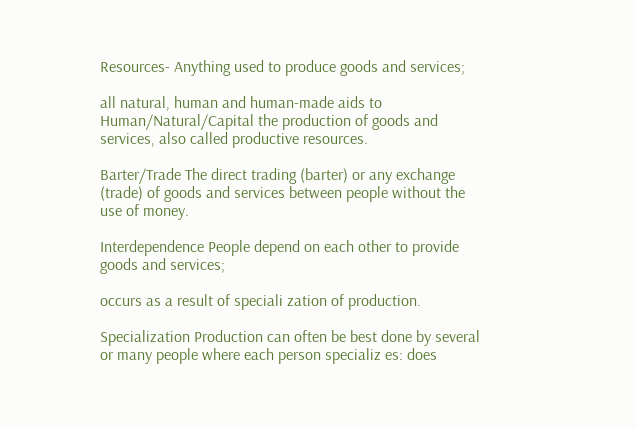Resources- Anything used to produce goods and services;

all natural, human and human-made aids to Human/Natural/Capital the production of goods and services, also called productive resources.

Barter/Trade The direct trading (barter) or any exchange (trade) of goods and services between people without the use of money.

Interdependence People depend on each other to provide goods and services;

occurs as a result of speciali zation of production.

Specialization Production can often be best done by several or many people where each person specializ es: does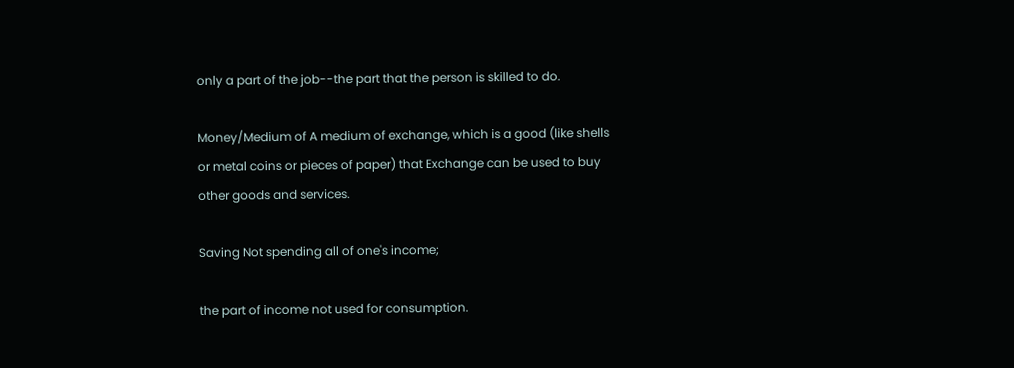only a part of the job--the part that the person is skilled to do.

Money/Medium of A medium of exchange, which is a good (like shells or metal coins or pieces of paper) that Exchange can be used to buy other goods and services.

Saving Not spending all of one's income;

the part of income not used for consumption.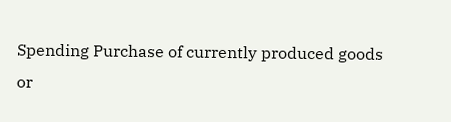Spending Purchase of currently produced goods or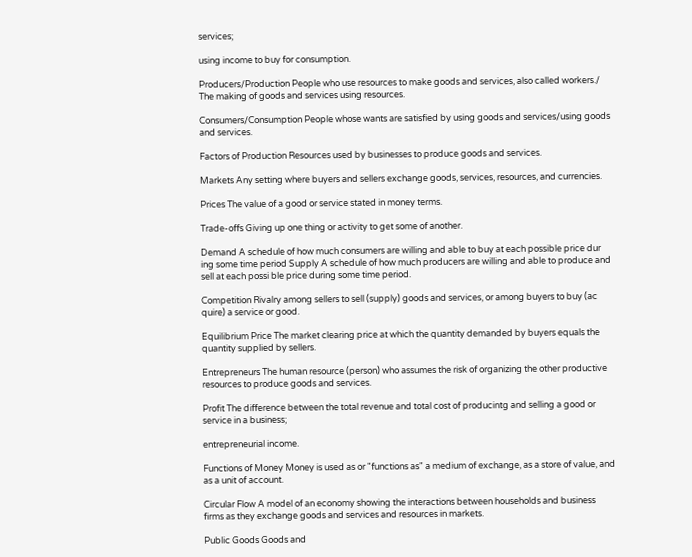services;

using income to buy for consumption.

Producers/Production People who use resources to make goods and services, also called workers./ The making of goods and services using resources.

Consumers/Consumption People whose wants are satisfied by using goods and services/using goods and services.

Factors of Production Resources used by businesses to produce goods and services.

Markets Any setting where buyers and sellers exchange goods, services, resources, and currencies.

Prices The value of a good or service stated in money terms.

Trade-offs Giving up one thing or activity to get some of another.

Demand A schedule of how much consumers are willing and able to buy at each possible price dur ing some time period Supply A schedule of how much producers are willing and able to produce and sell at each possi ble price during some time period.

Competition Rivalry among sellers to sell (supply) goods and services, or among buyers to buy (ac quire) a service or good.

Equilibrium Price The market clearing price at which the quantity demanded by buyers equals the quantity supplied by sellers.

Entrepreneurs The human resource (person) who assumes the risk of organizing the other productive resources to produce goods and services.

Profit The difference between the total revenue and total cost of producintg and selling a good or service in a business;

entrepreneurial income.

Functions of Money Money is used as or "functions as" a medium of exchange, as a store of value, and as a unit of account.

Circular Flow A model of an economy showing the interactions between households and business firms as they exchange goods and services and resources in markets.

Public Goods Goods and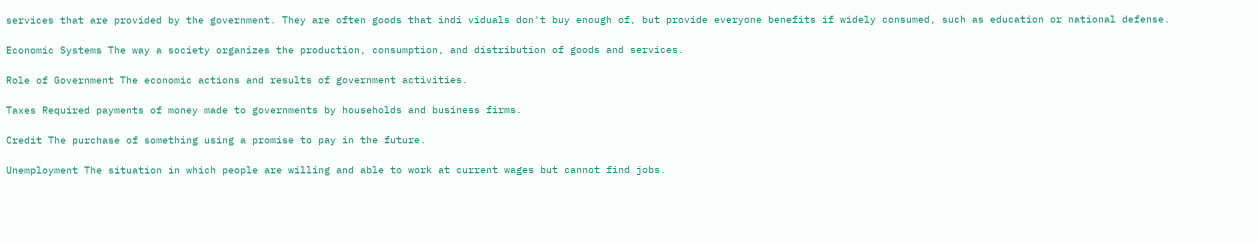services that are provided by the government. They are often goods that indi viduals don't buy enough of, but provide everyone benefits if widely consumed, such as education or national defense.

Economic Systems The way a society organizes the production, consumption, and distribution of goods and services.

Role of Government The economic actions and results of government activities.

Taxes Required payments of money made to governments by households and business firms.

Credit The purchase of something using a promise to pay in the future.

Unemployment The situation in which people are willing and able to work at current wages but cannot find jobs.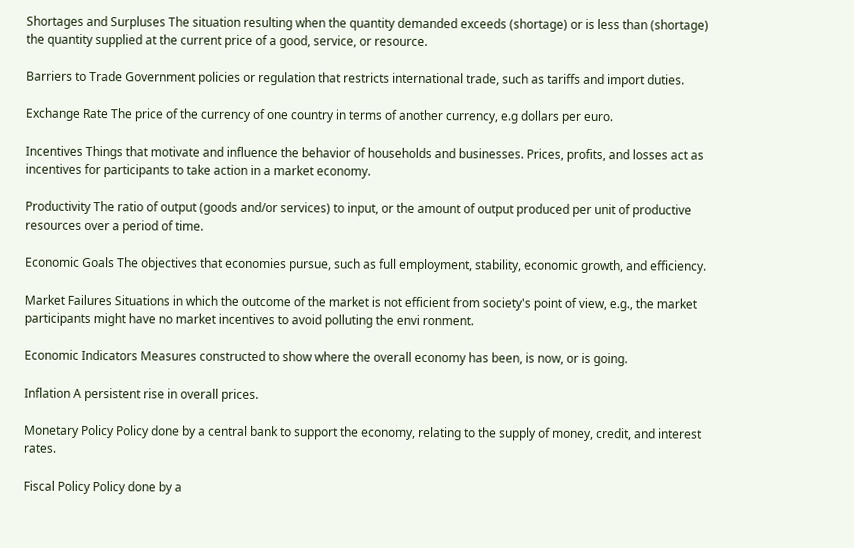Shortages and Surpluses The situation resulting when the quantity demanded exceeds (shortage) or is less than (shortage) the quantity supplied at the current price of a good, service, or resource.

Barriers to Trade Government policies or regulation that restricts international trade, such as tariffs and import duties.

Exchange Rate The price of the currency of one country in terms of another currency, e.g dollars per euro.

Incentives Things that motivate and influence the behavior of households and businesses. Prices, profits, and losses act as incentives for participants to take action in a market economy.

Productivity The ratio of output (goods and/or services) to input, or the amount of output produced per unit of productive resources over a period of time.

Economic Goals The objectives that economies pursue, such as full employment, stability, economic growth, and efficiency.

Market Failures Situations in which the outcome of the market is not efficient from society's point of view, e.g., the market participants might have no market incentives to avoid polluting the envi ronment.

Economic Indicators Measures constructed to show where the overall economy has been, is now, or is going.

Inflation A persistent rise in overall prices.

Monetary Policy Policy done by a central bank to support the economy, relating to the supply of money, credit, and interest rates.

Fiscal Policy Policy done by a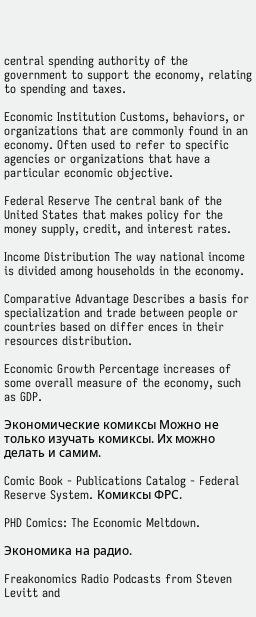central spending authority of the government to support the economy, relating to spending and taxes.

Economic Institution Customs, behaviors, or organizations that are commonly found in an economy. Often used to refer to specific agencies or organizations that have a particular economic objective.

Federal Reserve The central bank of the United States that makes policy for the money supply, credit, and interest rates.

Income Distribution The way national income is divided among households in the economy.

Comparative Advantage Describes a basis for specialization and trade between people or countries based on differ ences in their resources distribution.

Economic Growth Percentage increases of some overall measure of the economy, such as GDP.

Экономические комиксы Можно не только изучать комиксы. Их можно делать и самим.

Comic Book - Publications Catalog - Federal Reserve System. Комиксы ФРС.

PHD Comics: The Economic Meltdown.

Экономика на радио.

Freakonomics Radio Podcasts from Steven Levitt and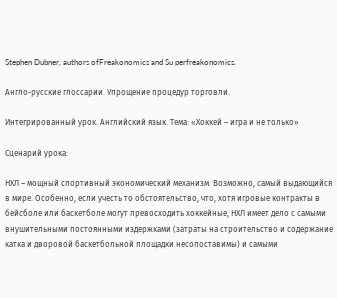Stephen Dubner, authors ofFreakonomics and Su perfreakonomics.

Англо-русские глоссарии. Упрощение процедур торговли.

Интегрированный урок. Английский язык. Тема: «Хоккей – игра и не только»

Сценарий урока:

НХЛ – мощный спортивный экономический механизм. Возможно, самый выдающийся в мире. Особенно, если учесть то обстоятельство, что, хотя игровые контракты в бейсболе или баскетболе могут превосходить хоккейные, НХЛ имеет дело с самыми внушительными постоянными издержками (затраты на строительство и содержание катка и дворовой баскетбольной площадки несопоставимы) и самыми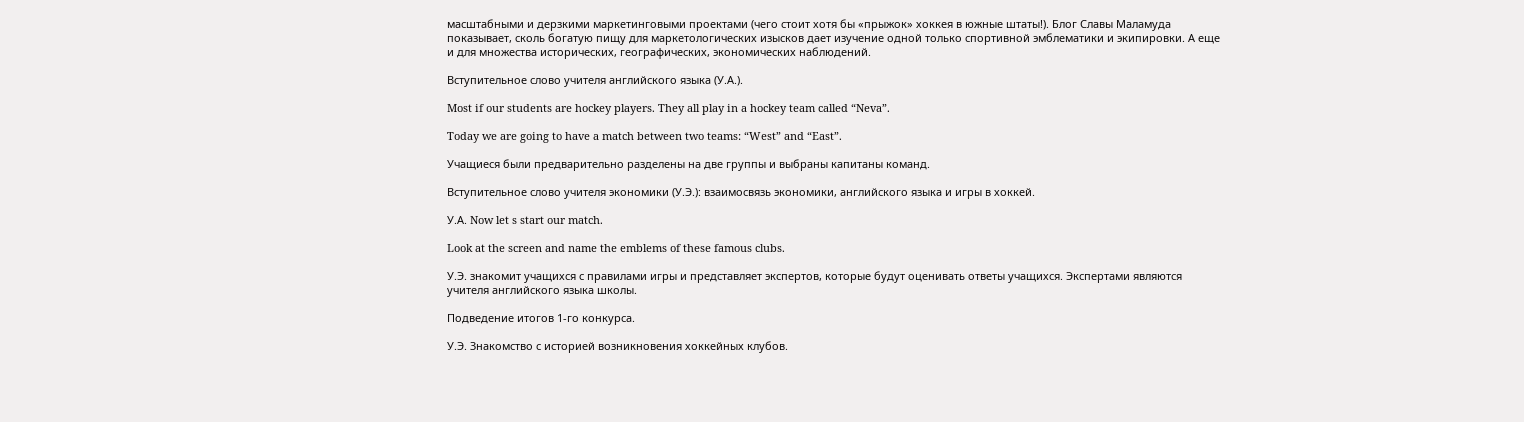масштабными и дерзкими маркетинговыми проектами (чего стоит хотя бы «прыжок» хоккея в южные штаты!). Блог Славы Маламуда показывает, сколь богатую пищу для маркетологических изысков дает изучение одной только спортивной эмблематики и экипировки. А еще и для множества исторических, географических, экономических наблюдений.

Вступительное слово учителя английского языка (У.А.).

Most if our students are hockey players. They all play in a hockey team called “Neva”.

Today we are going to have a match between two teams: “West” and “East”.

Учащиеся были предварительно разделены на две группы и выбраны капитаны команд.

Вступительное слово учителя экономики (У.Э.): взаимосвязь экономики, английского языка и игры в хоккей.

У.А. Now let s start our match.

Look at the screen and name the emblems of these famous clubs.

У.Э. знакомит учащихся с правилами игры и представляет экспертов, которые будут оценивать ответы учащихся. Экспертами являются учителя английского языка школы.

Подведение итогов 1-го конкурса.

У.Э. Знакомство с историей возникновения хоккейных клубов.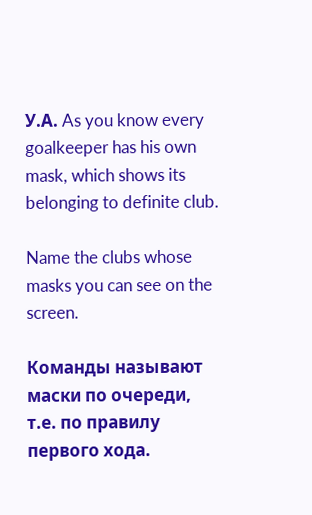У.А. As you know every goalkeeper has his own mask, which shows its belonging to definite club.

Name the clubs whose masks you can see on the screen.

Команды называют маски по очереди, т.е. по правилу первого хода.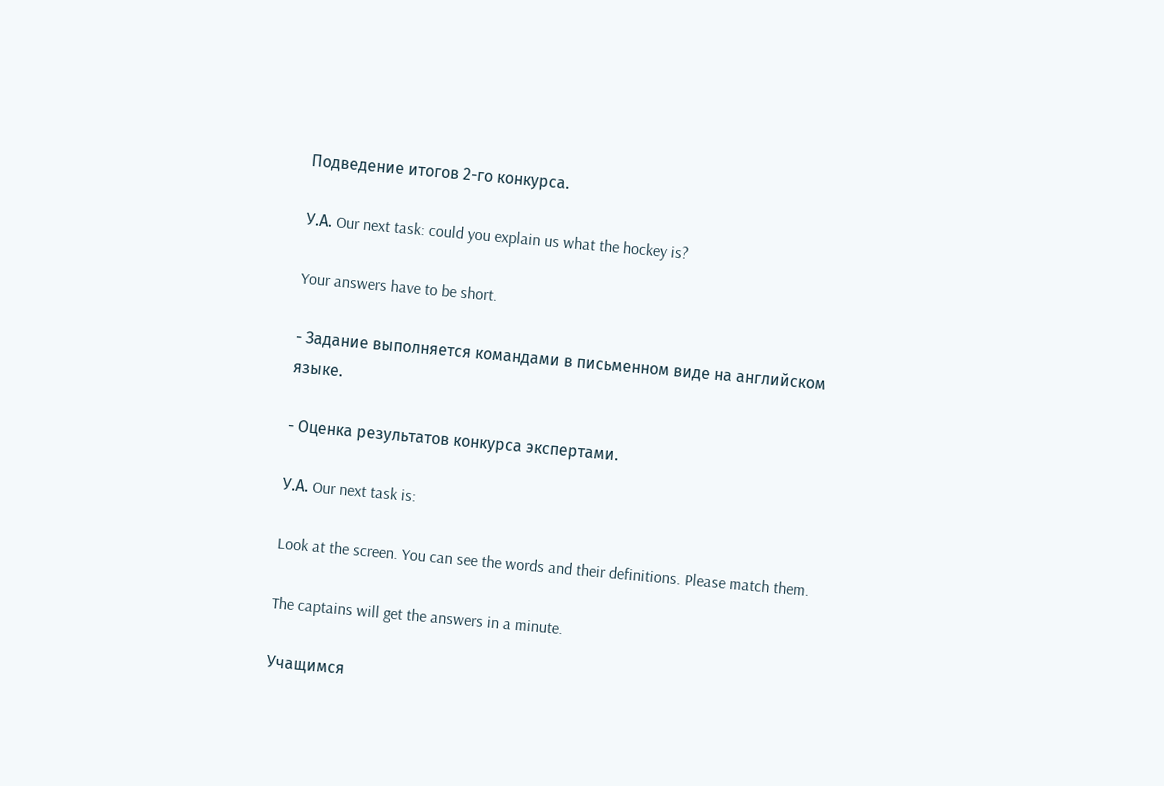Подведение итогов 2-го конкурса.

У.А. Our next task: could you explain us what the hockey is?

Your answers have to be short.

- Задание выполняется командами в письменном виде на английском языке.

- Оценка результатов конкурса экспертами.

У.А. Our next task is:

Look at the screen. You can see the words and their definitions. Please match them.

The captains will get the answers in a minute.

Учащимся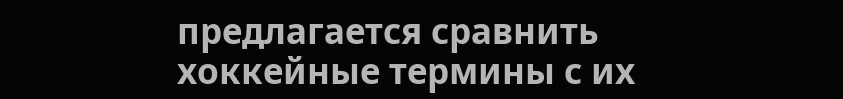предлагается сравнить хоккейные термины с их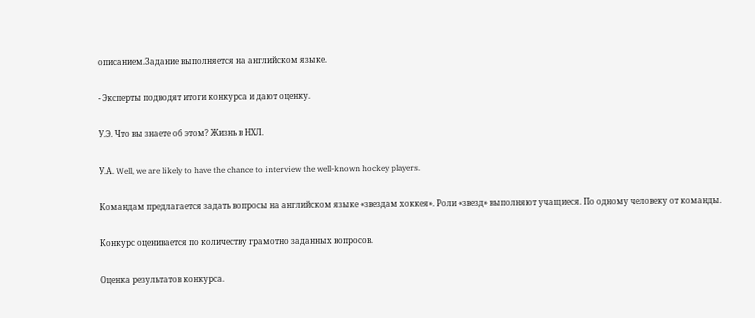описанием.Задание выполняется на английском языке.

- Эксперты подводят итоги конкурса и дают оценку.

У.Э. Что вы знаете об этом? Жизнь в НХЛ.

У.А. Well, we are likely to have the chance to interview the well-known hockey players.

Командам предлагается задать вопросы на английском языке «звездам хоккея». Роли «звезд» выполняют учащиеся. По одному человеку от команды.

Конкурс оценивается по количеству грамотно заданных вопросов.

Оценка результатов конкурса.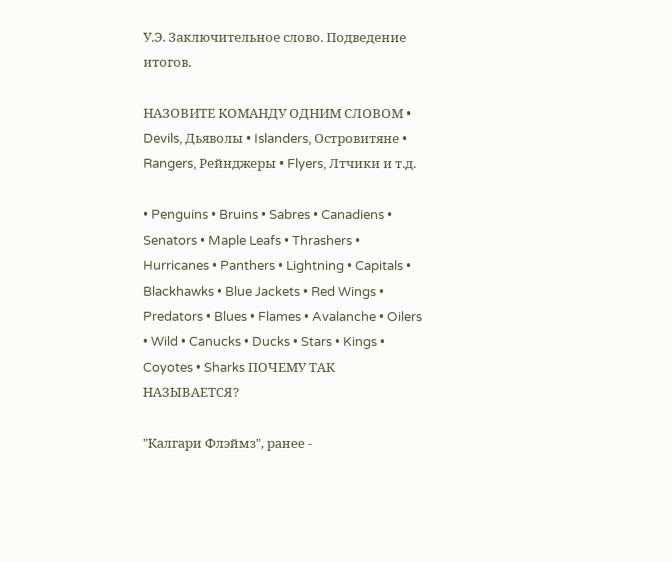У.Э. Заключительное слово. Подведение итогов.

НАЗОВИТЕ КОМАНДУ ОДНИМ СЛОВОМ • Devils, Дьяволы • Islanders, Островитяне • Rangers, Рейнджеры • Flyers, Лтчики и т.д.

• Penguins • Bruins • Sabres • Canadiens • Senators • Maple Leafs • Thrashers • Hurricanes • Panthers • Lightning • Capitals • Blackhawks • Blue Jackets • Red Wings • Predators • Blues • Flames • Avalanche • Oilers • Wild • Canucks • Ducks • Stars • Kings • Coyotes • Sharks ПОЧЕМУ ТАК НАЗЫВАЕТСЯ?

"Калгари Флэймз", ранее -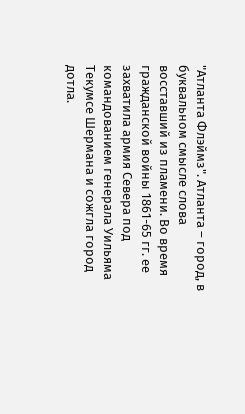"Атланта Флэймз". Атланта – город, в буквальном смысле слова восставший из пламени. Во время гражданской войны 1861-65 гг. ее захватила армия Севера под командованием генерала Уильяма Текумсе Шермана и сожгла город дотла.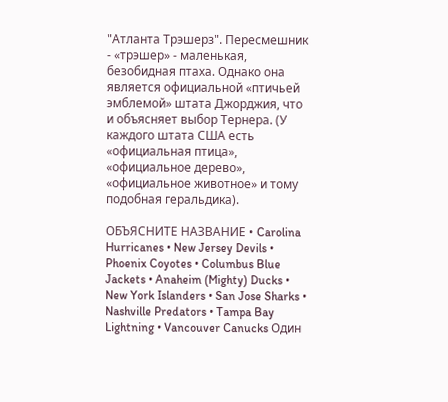"Атланта Трэшерз". Пересмешник - «трэшер» - маленькая, безобидная птаха. Однако она является официальной «птичьей эмблемой» штата Джорджия, что и объясняет выбор Тернера. (У каждого штата США есть «официальная птица», «официальное дерево», «официальное животное» и тому подобная геральдика).

ОБЪЯСНИТЕ НАЗВАНИЕ • Carolina Hurricanes • New Jersey Devils • Phoenix Coyotes • Columbus Blue Jackets • Anaheim (Mighty) Ducks • New York Islanders • San Jose Sharks • Nashville Predators • Tampa Bay Lightning • Vancouver Canucks Один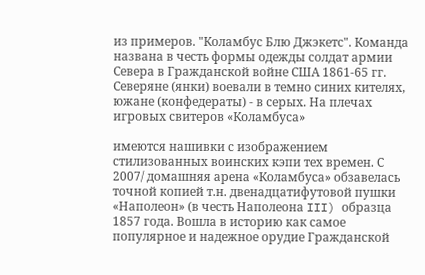из примеров. "Коламбус Блю Джэкетс". Команда названа в честь формы одежды солдат армии Севера в Гражданской войне США 1861-65 гг. Северяне (янки) воевали в темно синих кителях, южане (конфедераты) - в серых. На плечах игровых свитеров «Коламбуса»

имеются нашивки с изображением стилизованных воинских кэпи тех времен. С 2007/ домашняя арена «Коламбуса» обзавелась точной копией т.н. двенадцатифутовой пушки «Наполеон» (в честь Наполеона III) образца 1857 года. Вошла в историю как самое популярное и надежное орудие Гражданской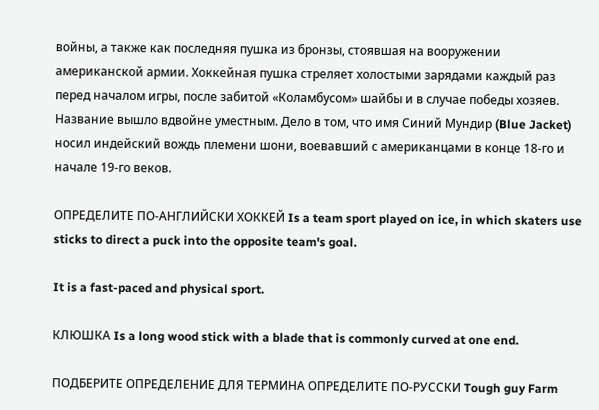войны, а также как последняя пушка из бронзы, стоявшая на вооружении американской армии. Хоккейная пушка стреляет холостыми зарядами каждый раз перед началом игры, после забитой «Коламбусом» шайбы и в случае победы хозяев. Название вышло вдвойне уместным. Дело в том, что имя Синий Мундир (Blue Jacket) носил индейский вождь племени шони, воевавший с американцами в конце 18-го и начале 19-го веков.

ОПРЕДЕЛИТЕ ПО-АНГЛИЙСКИ ХОККЕЙ Is a team sport played on ice, in which skaters use sticks to direct a puck into the opposite team's goal.

It is a fast-paced and physical sport.

КЛЮШКА Is a long wood stick with a blade that is commonly curved at one end.

ПОДБЕРИТЕ ОПРЕДЕЛЕНИЕ ДЛЯ ТЕРМИНА ОПРЕДЕЛИТЕ ПО-РУССКИ Tough guy Farm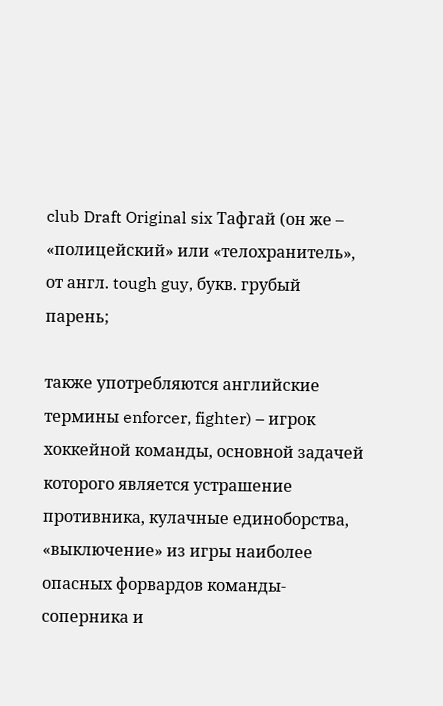club Draft Original six Тафгай (он же – «полицейский» или «телохранитель», от англ. tough guy, букв. грубый парень;

также употребляются английские термины enforcer, fighter) – игрок хоккейной команды, основной задачей которого является устрашение противника, кулачные единоборства, «выключение» из игры наиболее опасных форвардов команды-соперника и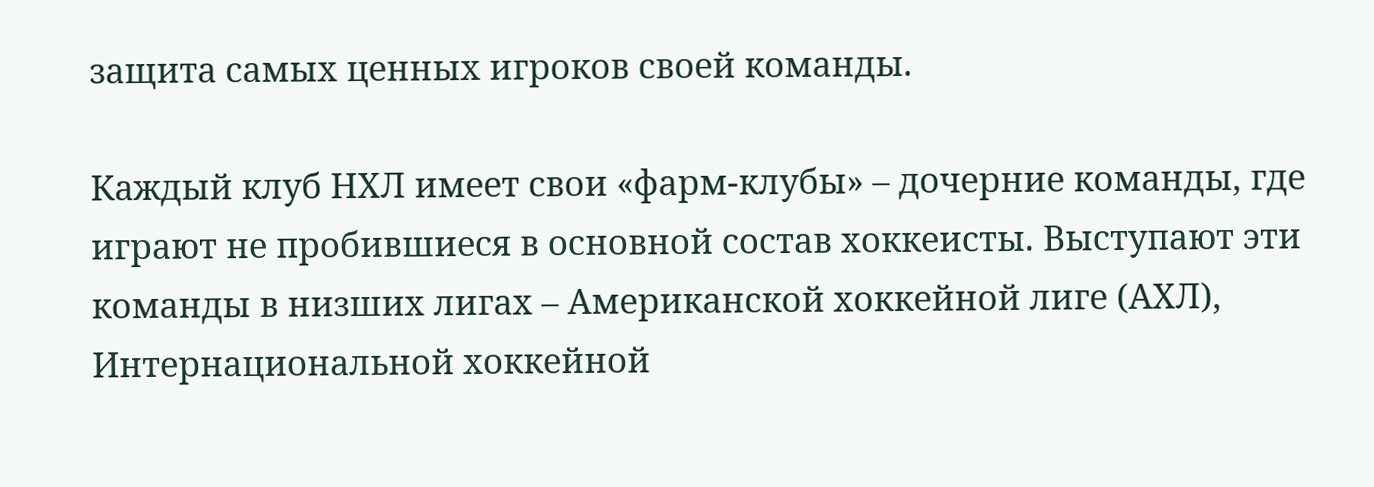защита самых ценных игроков своей команды.

Каждый клуб НХЛ имеет свои «фарм-клубы» – дочерние команды, где играют не пробившиеся в основной состав хоккеисты. Выступают эти команды в низших лигах – Американской хоккейной лиге (АХЛ), Интернациональной хоккейной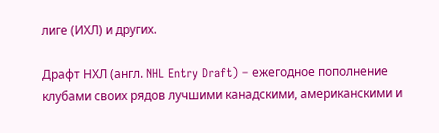лиге (ИХЛ) и других.

Драфт НХЛ (англ. NHL Entry Draft) – ежегодное пополнение клубами своих рядов лучшими канадскими, американскими и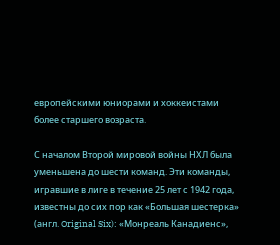европейскими юниорами и хоккеистами более старшего возраста.

С началом Второй мировой войны НХЛ была уменьшена до шести команд. Эти команды, игравшие в лиге в течение 25 лет с 1942 года, известны до сих пор как «Большая шестерка» (англ. Original Six): «Монреаль Канадиенс»,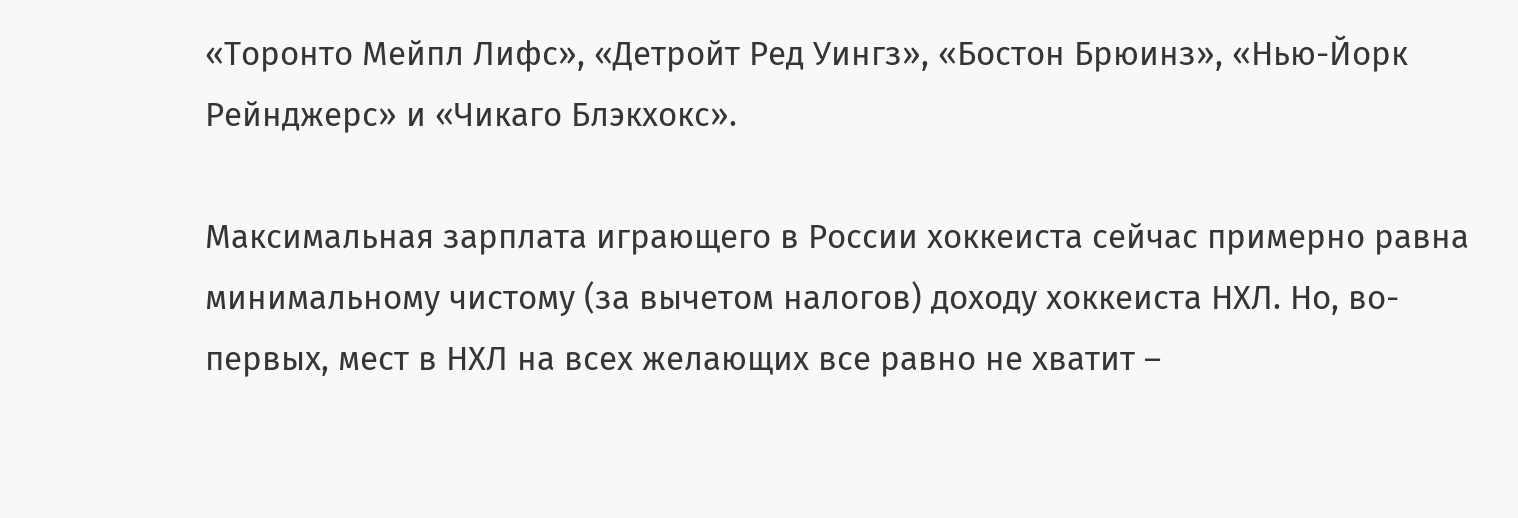«Торонто Мейпл Лифс», «Детройт Ред Уингз», «Бостон Брюинз», «Нью-Йорк Рейнджерс» и «Чикаго Блэкхокс».

Максимальная зарплата играющего в России хоккеиста сейчас примерно равна минимальному чистому (за вычетом налогов) доходу хоккеиста НХЛ. Но, во-первых, мест в НХЛ на всех желающих все равно не хватит –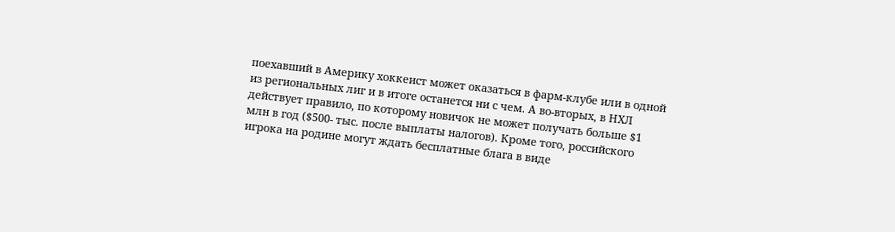поехавший в Америку хоккеист может оказаться в фарм-клубе или в одной из региональных лиг и в итоге останется ни с чем. А во-вторых, в НХЛ действует правило, по которому новичок не может получать больше $1 млн в год ($500- тыс. после выплаты налогов). Кроме того, российского игрока на родине могут ждать бесплатные блага в виде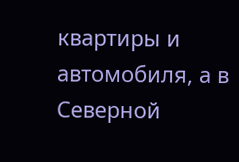квартиры и автомобиля, а в Северной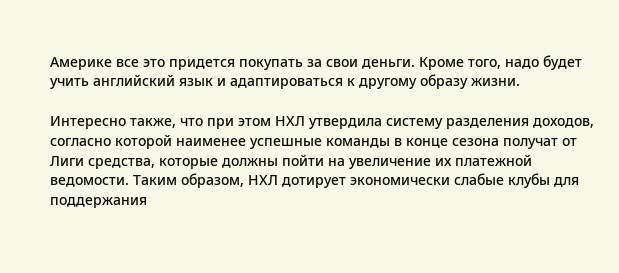Америке все это придется покупать за свои деньги. Кроме того, надо будет учить английский язык и адаптироваться к другому образу жизни.

Интересно также, что при этом НХЛ утвердила систему разделения доходов, согласно которой наименее успешные команды в конце сезона получат от Лиги средства, которые должны пойти на увеличение их платежной ведомости. Таким образом, НХЛ дотирует экономически слабые клубы для поддержания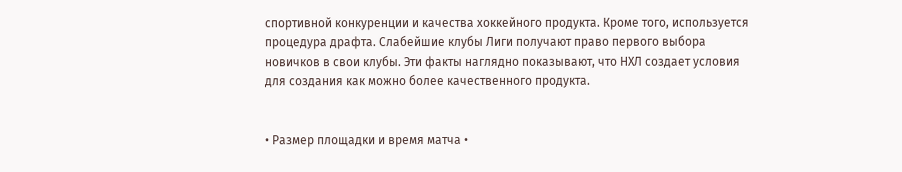спортивной конкуренции и качества хоккейного продукта. Кроме того, используется процедура драфта. Слабейшие клубы Лиги получают право первого выбора новичков в свои клубы. Эти факты наглядно показывают, что НХЛ создает условия для создания как можно более качественного продукта.


• Размер площадки и время матча •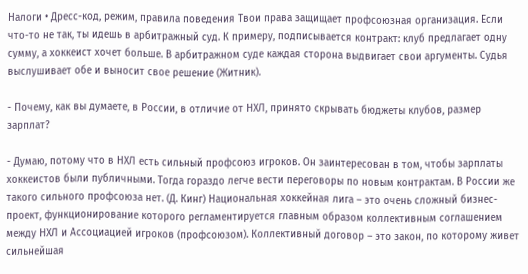Налоги • Дресс-код, режим, правила поведения Твои права защищает профсоюзная организация. Если что-то не так, ты идешь в арбитражный суд. К примеру, подписывается контракт: клуб предлагает одну сумму, а хоккеист хочет больше. В арбитражном суде каждая сторона выдвигает свои аргументы. Судья выслушивает обе и выносит свое решение (Житник).

- Почему, как вы думаете, в России, в отличие от НХЛ, принято скрывать бюджеты клубов, размер зарплат?

- Думаю, потому что в НХЛ есть сильный профсоюз игроков. Он заинтересован в том, чтобы зарплаты хоккеистов были публичными. Тогда гораздо легче вести переговоры по новым контрактам. В России же такого сильного профсоюза нет. (Д. Кинг) Национальная хоккейная лига – это очень сложный бизнес-проект, функционирование которого регламентируется главным образом коллективным соглашением между НХЛ и Ассоциацией игроков (профсоюзом). Коллективный договор – это закон, по которому живет сильнейшая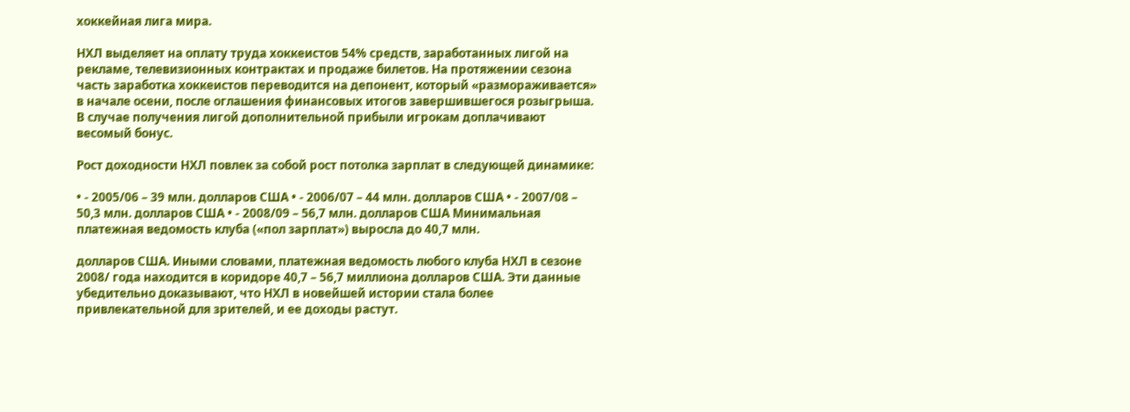хоккейная лига мира.

НХЛ выделяет на оплату труда хоккеистов 54% средств, заработанных лигой на рекламе, телевизионных контрактах и продаже билетов. На протяжении сезона часть заработка хоккеистов переводится на депонент, который «размораживается» в начале осени, после оглашения финансовых итогов завершившегося розыгрыша. В случае получения лигой дополнительной прибыли игрокам доплачивают весомый бонус.

Рост доходности НХЛ повлек за собой рост потолка зарплат в следующей динамике:

• - 2005/06 – 39 млн. долларов США • - 2006/07 – 44 млн. долларов США • - 2007/08 – 50,3 млн. долларов США • - 2008/09 – 56,7 млн. долларов США Минимальная платежная ведомость клуба («пол зарплат») выросла до 40,7 млн.

долларов США. Иными словами, платежная ведомость любого клуба НХЛ в сезоне 2008/ года находится в коридоре 40,7 – 56,7 миллиона долларов США. Эти данные убедительно доказывают, что НХЛ в новейшей истории стала более привлекательной для зрителей, и ее доходы растут.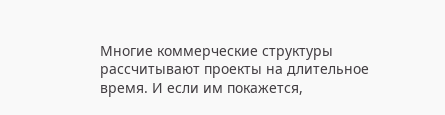Многие коммерческие структуры рассчитывают проекты на длительное время. И если им покажется,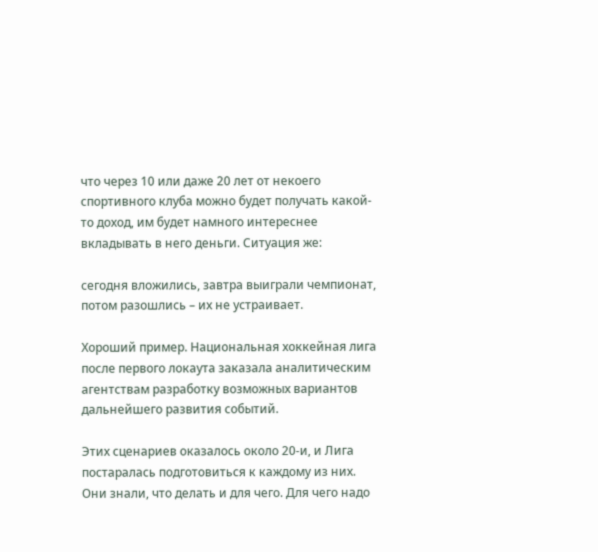что через 10 или даже 20 лет от некоего спортивного клуба можно будет получать какой-то доход, им будет намного интереснее вкладывать в него деньги. Ситуация же:

сегодня вложились, завтра выиграли чемпионат, потом разошлись – их не устраивает.

Хороший пример. Национальная хоккейная лига после первого локаута заказала аналитическим агентствам разработку возможных вариантов дальнейшего развития событий.

Этих сценариев оказалось около 20-и, и Лига постаралась подготовиться к каждому из них. Они знали, что делать и для чего. Для чего надо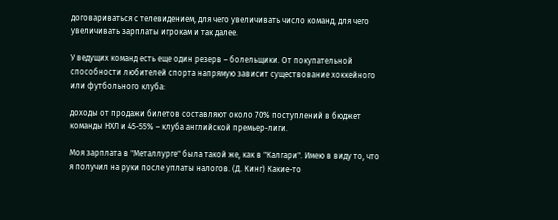договариваться с телевидением, для чего увеличивать число команд, для чего увеличивать зарплаты игрокам и так далее.

У ведущих команд есть еще один резерв – болельщики. От покупательной способности любителей спорта напрямую зависит существование хоккейного или футбольного клуба:

доходы от продажи билетов составляют около 70% поступлений в бюджет команды НХЛ и 45-55% – клуба английской премьер-лиги.

Моя зарплата в "Металлурге" была такой же, как в "Калгари". Имею в виду то, что я получил на руки после уплаты налогов. (Д. Кинг) Какие-то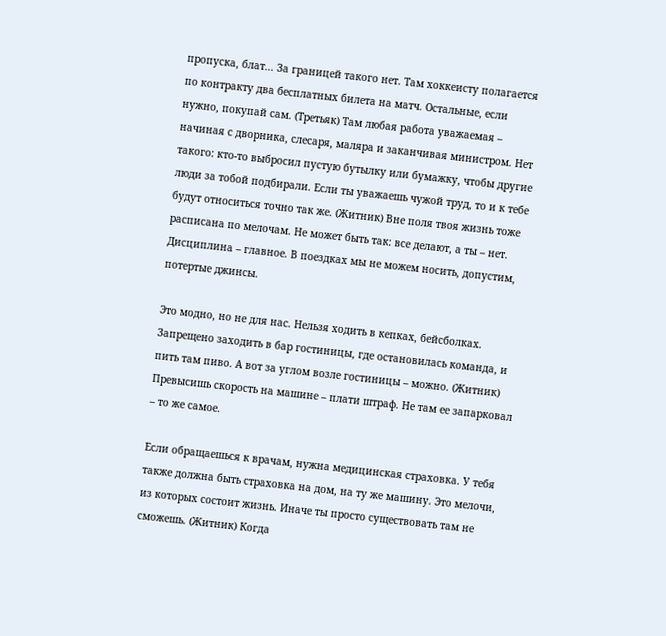пропуска, блат... За границей такого нет. Там хоккеисту полагается по контракту два бесплатных билета на матч. Остальные, если нужно, покупай сам. (Третьяк) Там любая работа уважаемая – начиная с дворника, слесаря, маляра и заканчивая министром. Нет такого: кто-то выбросил пустую бутылку или бумажку, чтобы другие люди за тобой подбирали. Если ты уважаешь чужой труд, то и к тебе будут относиться точно так же. (Житник) Вне поля твоя жизнь тоже расписана по мелочам. Не может быть так: все делают, а ты – нет. Дисциплина – главное. В поездках мы не можем носить, допустим, потертые джинсы.

Это модно, но не для нас. Нельзя ходить в кепках, бейсболках. Запрещено заходить в бар гостиницы, где остановилась команда, и пить там пиво. А вот за углом возле гостиницы – можно. (Житник) Превысишь скорость на машине – плати штраф. Не там ее запарковал – то же самое.

Если обращаешься к врачам, нужна медицинская страховка. У тебя также должна быть страховка на дом, на ту же машину. Это мелочи, из которых состоит жизнь. Иначе ты просто существовать там не сможешь. (Житник) Когда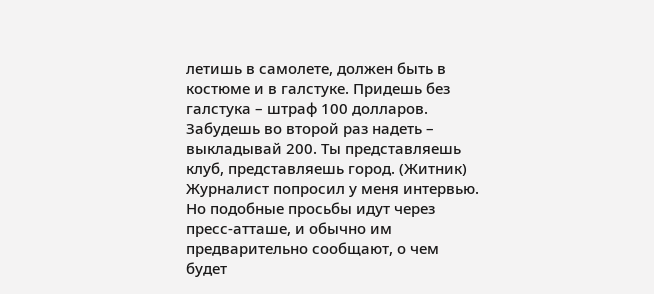летишь в самолете, должен быть в костюме и в галстуке. Придешь без галстука – штраф 100 долларов. Забудешь во второй раз надеть – выкладывай 200. Ты представляешь клуб, представляешь город. (Житник) Журналист попросил у меня интервью. Но подобные просьбы идут через пресс-атташе, и обычно им предварительно сообщают, о чем будет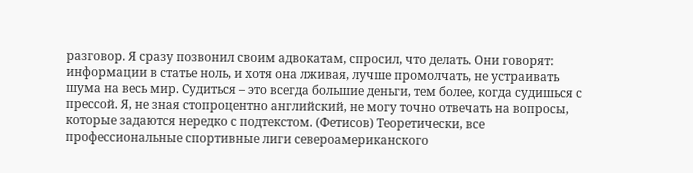разговор. Я сразу позвонил своим адвокатам, спросил, что делать. Они говорят: информации в статье ноль, и хотя она лживая, лучше промолчать, не устраивать шума на весь мир. Судиться – это всегда большие деньги, тем более, когда судишься с прессой. Я, не зная стопроцентно английский, не могу точно отвечать на вопросы, которые задаются нередко с подтекстом. (Фетисов) Теоретически, все профессиональные спортивные лиги североамериканского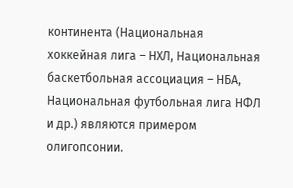континента (Национальная хоккейная лига – НХЛ, Национальная баскетбольная ассоциация – НБА, Национальная футбольная лига НФЛ и др.) являются примером олигопсонии.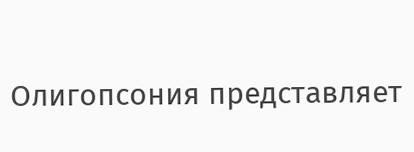Олигопсония представляет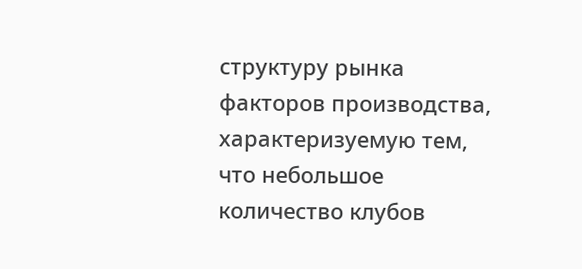структуру рынка факторов производства, характеризуемую тем, что небольшое количество клубов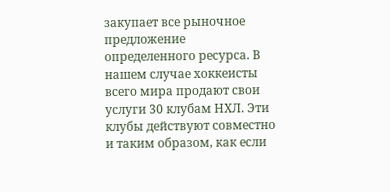закупает все рыночное предложение определенного ресурса. В нашем случае хоккеисты всего мира продают свои услуги 30 клубам НХЛ. Эти клубы действуют совместно и таким образом, как если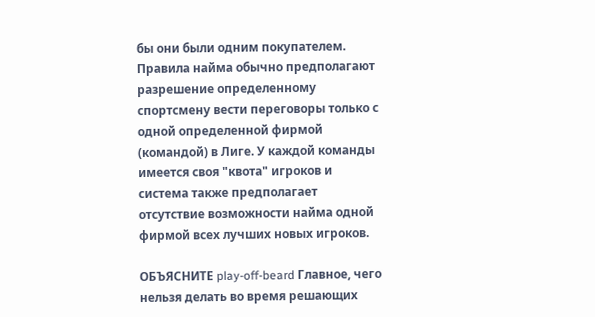бы они были одним покупателем. Правила найма обычно предполагают разрешение определенному спортсмену вести переговоры только с одной определенной фирмой (командой) в Лиге. У каждой команды имеется своя "квота" игроков и система также предполагает отсутствие возможности найма одной фирмой всех лучших новых игроков.

ОБЪЯСНИТЕ play-off-beard Главное, чего нельзя делать во время решающих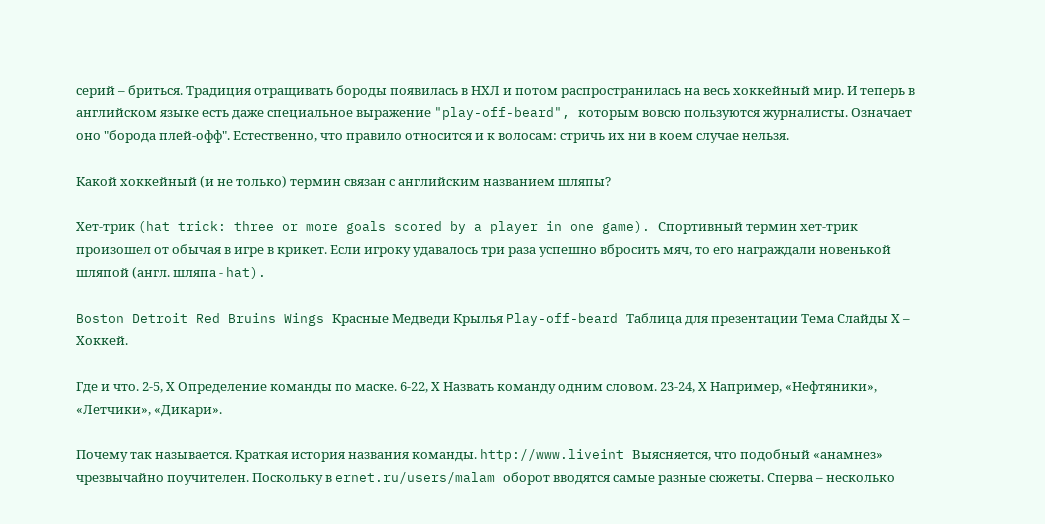серий – бриться. Традиция отращивать бороды появилась в НХЛ и потом распространилась на весь хоккейный мир. И теперь в английском языке есть даже специальное выражение "play-off-beard", которым вовсю пользуются журналисты. Означает оно "борода плей-офф". Естественно, что правило относится и к волосам: стричь их ни в коем случае нельзя.

Какой хоккейный (и не только) термин связан с английским названием шляпы?

Хет-трик (hat trick: three or more goals scored by a player in one game). Спортивный термин хет-трик произошел от обычая в игре в крикет. Если игроку удавалось три раза успешно вбросить мяч, то его награждали новенькой шляпой (англ. шляпа - hat).

Boston Detroit Red Bruins Wings Красные Медведи Крылья Play-off-beard Таблица для презентации Тема Слайды Х – Хоккей.

Где и что. 2-5, Х Определение команды по маске. 6-22, Х Назвать команду одним словом. 23-24, Х Например, «Нефтяники», «Летчики», «Дикари».

Почему так называется. Краткая история названия команды. http://www.liveint Выясняется, что подобный «анамнез» чрезвычайно поучителен. Поскольку в ernet.ru/users/malam оборот вводятся самые разные сюжеты. Сперва – несколько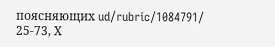поясняющих ud/rubric/1084791/ 25-73, Х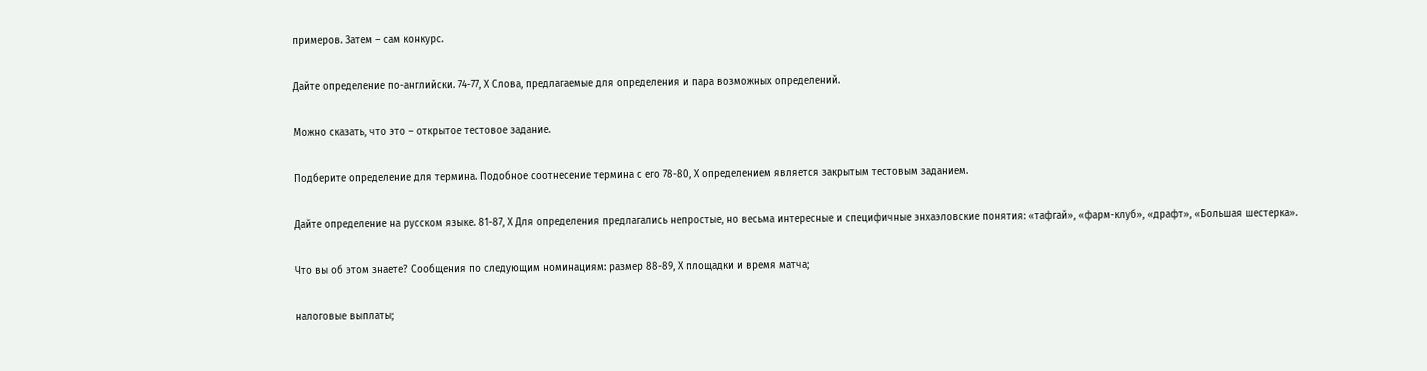примеров. Затем – сам конкурс.

Дайте определение по-английски. 74-77, Х Слова, предлагаемые для определения и пара возможных определений.

Можно сказать, что это – открытое тестовое задание.

Подберите определение для термина. Подобное соотнесение термина с его 78-80, Х определением является закрытым тестовым заданием.

Дайте определение на русском языке. 81-87, Х Для определения предлагались непростые, но весьма интересные и специфичные энхаэловские понятия: «тафгай», «фарм-клуб», «драфт», «Большая шестерка».

Что вы об этом знаете? Сообщения по следующим номинациям: размер 88-89, Х площадки и время матча;

налоговые выплаты;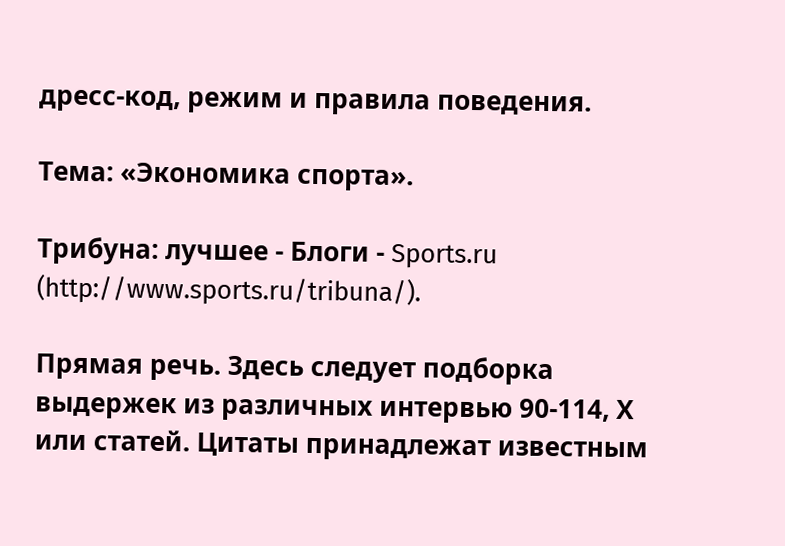дресс-код, режим и правила поведения.

Тема: «Экономика спорта».

Трибуна: лучшее - Блоги - Sports.ru (http://www.sports.ru/tribuna/).

Прямая речь. Здесь следует подборка выдержек из различных интервью 90-114, Х или статей. Цитаты принадлежат известным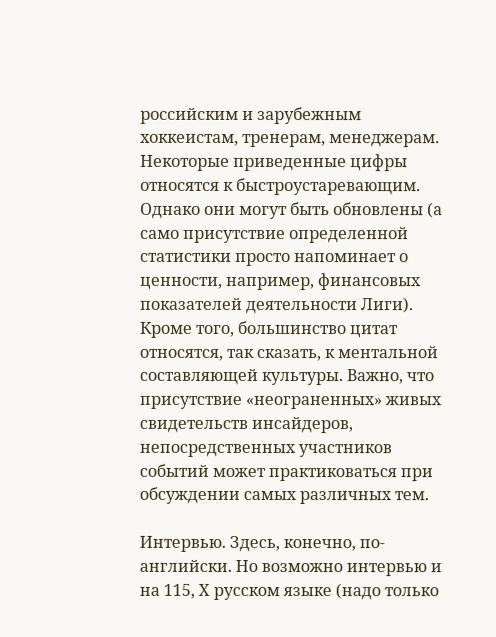российским и зарубежным хоккеистам, тренерам, менеджерам. Некоторые приведенные цифры относятся к быстроустаревающим. Однако они могут быть обновлены (а само присутствие определенной статистики просто напоминает о ценности, например, финансовых показателей деятельности Лиги). Кроме того, большинство цитат относятся, так сказать, к ментальной составляющей культуры. Важно, что присутствие «неограненных» живых свидетельств инсайдеров, непосредственных участников событий может практиковаться при обсуждении самых различных тем.

Интервью. Здесь, конечно, по-английски. Но возможно интервью и на 115, Х русском языке (надо только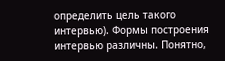определить цель такого интервью). Формы построения интервью различны. Понятно,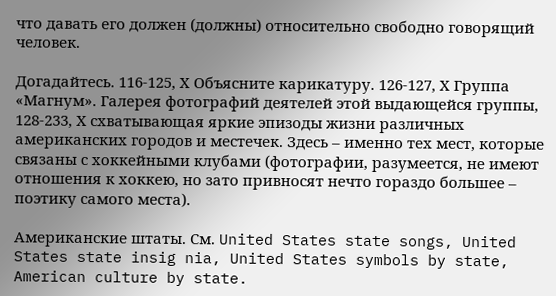что давать его должен (должны) относительно свободно говорящий человек.

Догадайтесь. 116-125, Х Объясните карикатуру. 126-127, Х Группа «Магнум». Галерея фотографий деятелей этой выдающейся группы, 128-233, Х схватывающая яркие эпизоды жизни различных американских городов и местечек. Здесь – именно тех мест, которые связаны с хоккейными клубами (фотографии, разумеется, не имеют отношения к хоккею, но зато привносят нечто гораздо большее – поэтику самого места).

Американские штаты. См. United States state songs, United States state insig nia, United States symbols by state, American culture by state.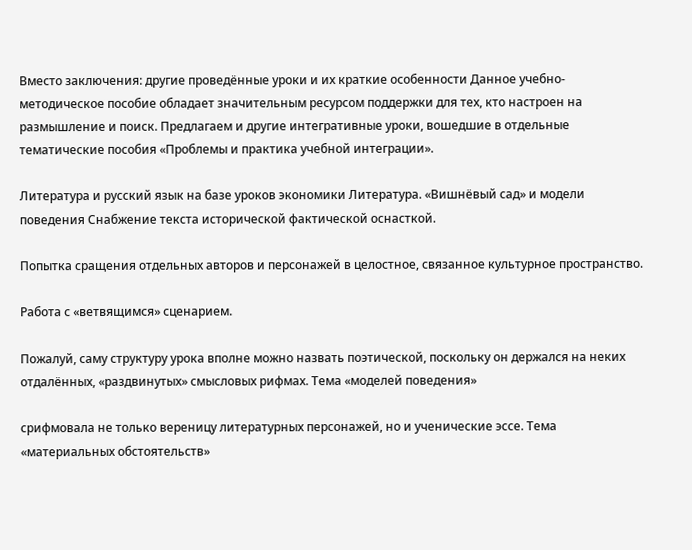Вместо заключения: другие проведённые уроки и их краткие особенности Данное учебно-методическое пособие обладает значительным ресурсом поддержки для тех, кто настроен на размышление и поиск. Предлагаем и другие интегративные уроки, вошедшие в отдельные тематические пособия «Проблемы и практика учебной интеграции».

Литература и русский язык на базе уроков экономики Литература. «Вишнёвый сад» и модели поведения Снабжение текста исторической фактической оснасткой.

Попытка сращения отдельных авторов и персонажей в целостное, связанное культурное пространство.

Работа с «ветвящимся» сценарием.

Пожалуй, саму структуру урока вполне можно назвать поэтической, поскольку он держался на неких отдалённых, «раздвинутых» смысловых рифмах. Тема «моделей поведения»

срифмовала не только вереницу литературных персонажей, но и ученические эссе. Тема «материальных обстоятельств»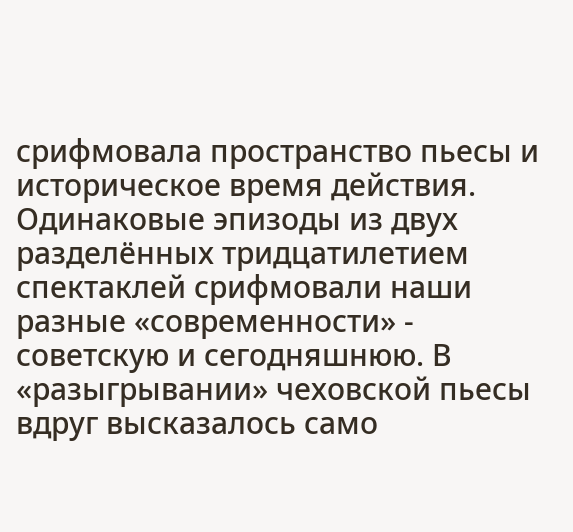срифмовала пространство пьесы и историческое время действия. Одинаковые эпизоды из двух разделённых тридцатилетием спектаклей срифмовали наши разные «современности» - советскую и сегодняшнюю. В «разыгрывании» чеховской пьесы вдруг высказалось само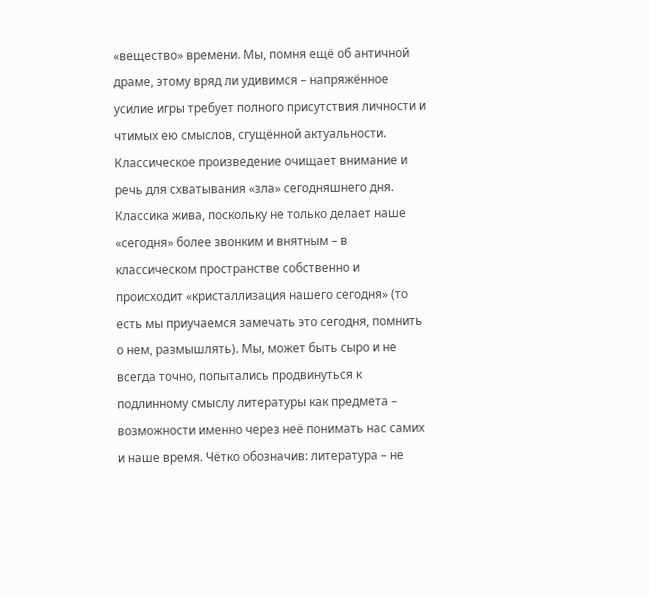«вещество» времени. Мы, помня ещё об античной драме, этому вряд ли удивимся – напряжённое усилие игры требует полного присутствия личности и чтимых ею смыслов, сгущённой актуальности. Классическое произведение очищает внимание и речь для схватывания «зла» сегодняшнего дня. Классика жива, поскольку не только делает наше «сегодня» более звонким и внятным – в классическом пространстве собственно и происходит «кристаллизация нашего сегодня» (то есть мы приучаемся замечать это сегодня, помнить о нем, размышлять). Мы, может быть сыро и не всегда точно, попытались продвинуться к подлинному смыслу литературы как предмета – возможности именно через неё понимать нас самих и наше время. Чётко обозначив: литература – не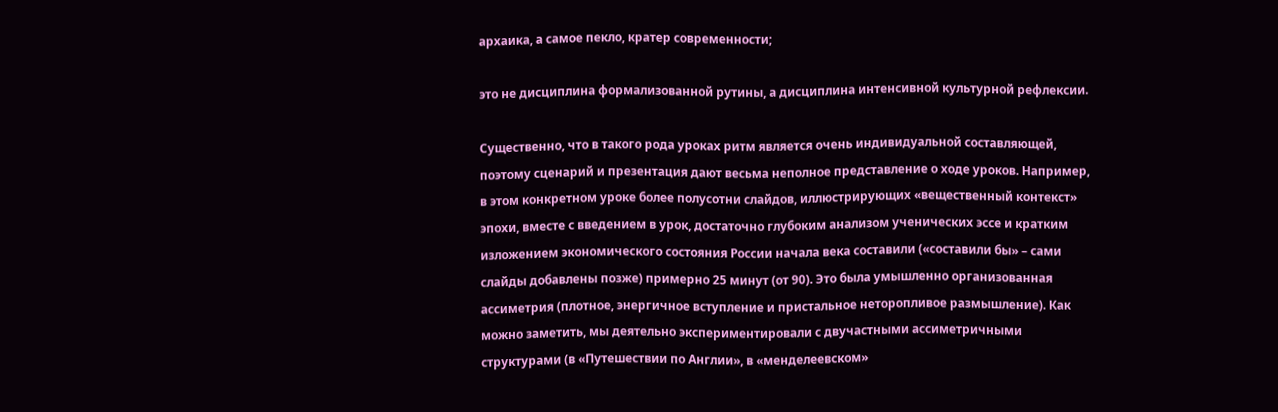архаика, а самое пекло, кратер современности;

это не дисциплина формализованной рутины, а дисциплина интенсивной культурной рефлексии.

Существенно, что в такого рода уроках ритм является очень индивидуальной составляющей, поэтому сценарий и презентация дают весьма неполное представление о ходе уроков. Например, в этом конкретном уроке более полусотни слайдов, иллюстрирующих «вещественный контекст» эпохи, вместе с введением в урок, достаточно глубоким анализом ученических эссе и кратким изложением экономического состояния России начала века составили («составили бы» – сами слайды добавлены позже) примерно 25 минут (от 90). Это была умышленно организованная ассиметрия (плотное, энергичное вступление и пристальное неторопливое размышление). Как можно заметить, мы деятельно экспериментировали с двучастными ассиметричными структурами (в «Путешествии по Англии», в «менделеевском»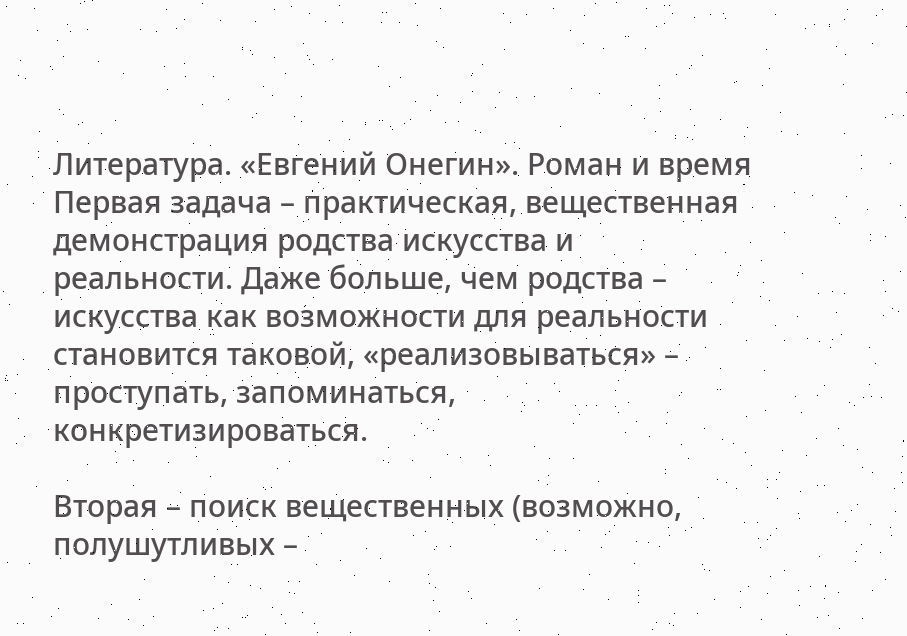Литература. «Евгений Онегин». Роман и время Первая задача – практическая, вещественная демонстрация родства искусства и реальности. Даже больше, чем родства – искусства как возможности для реальности становится таковой, «реализовываться» – проступать, запоминаться, конкретизироваться.

Вторая – поиск вещественных (возможно, полушутливых –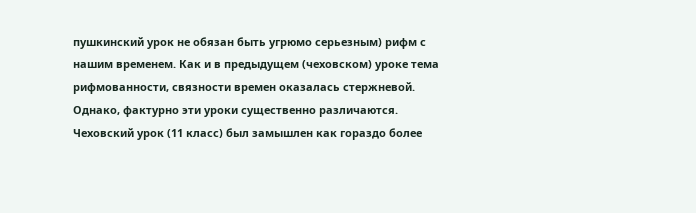пушкинский урок не обязан быть угрюмо серьезным) рифм с нашим временем. Как и в предыдущем (чеховском) уроке тема рифмованности, связности времен оказалась стержневой. Однако, фактурно эти уроки существенно различаются. Чеховский урок (11 класс) был замышлен как гораздо более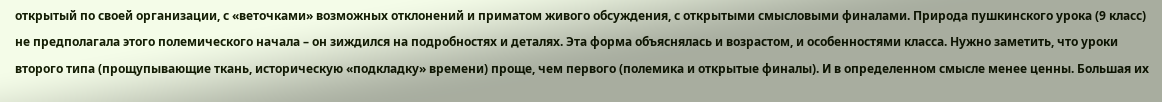открытый по своей организации, с «веточками» возможных отклонений и приматом живого обсуждения, с открытыми смысловыми финалами. Природа пушкинского урока (9 класс) не предполагала этого полемического начала – он зиждился на подробностях и деталях. Эта форма объяснялась и возрастом, и особенностями класса. Нужно заметить, что уроки второго типа (прощупывающие ткань, историческую «подкладку» времени) проще, чем первого (полемика и открытые финалы). И в определенном смысле менее ценны. Большая их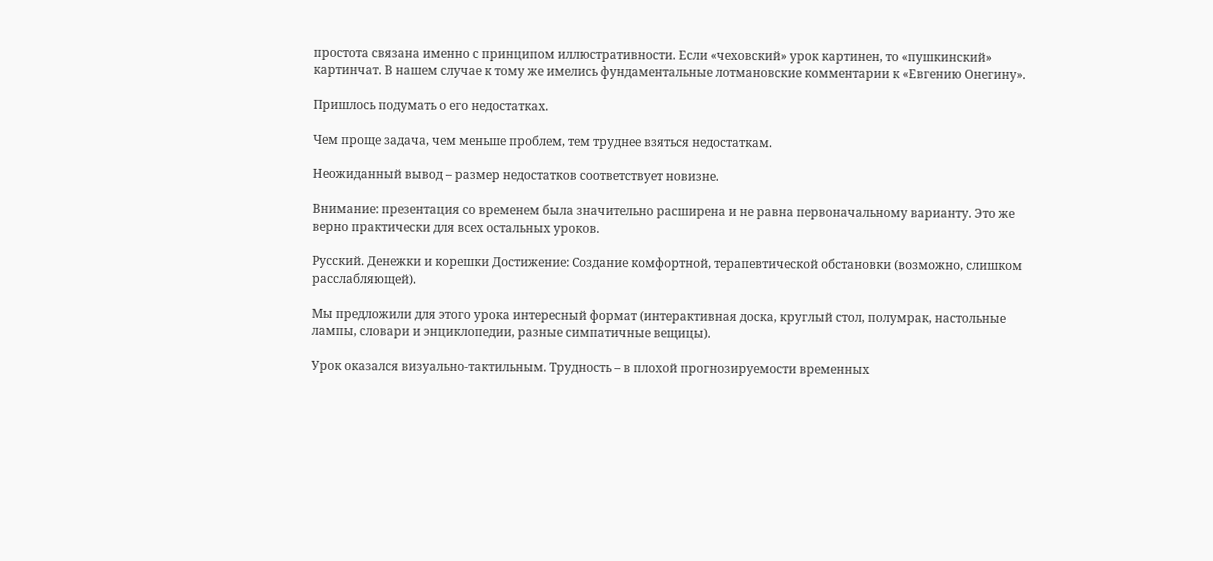простота связана именно с принципом иллюстративности. Если «чеховский» урок картинен, то «пушкинский» картинчат. В нашем случае к тому же имелись фундаментальные лотмановские комментарии к «Евгению Онегину».

Пришлось подумать о его недостатках.

Чем проще задача, чем меньше проблем, тем труднее взяться недостаткам.

Неожиданный вывод – размер недостатков соответствует новизне.

Внимание: презентация со временем была значительно расширена и не равна первоначальному варианту. Это же верно практически для всех остальных уроков.

Русский. Денежки и корешки Достижение: Создание комфортной, терапевтической обстановки (возможно, слишком расслабляющей).

Мы предложили для этого урока интересный формат (интерактивная доска, круглый стол, полумрак, настольные лампы, словари и энциклопедии, разные симпатичные вещицы).

Урок оказался визуально-тактильным. Трудность – в плохой прогнозируемости временных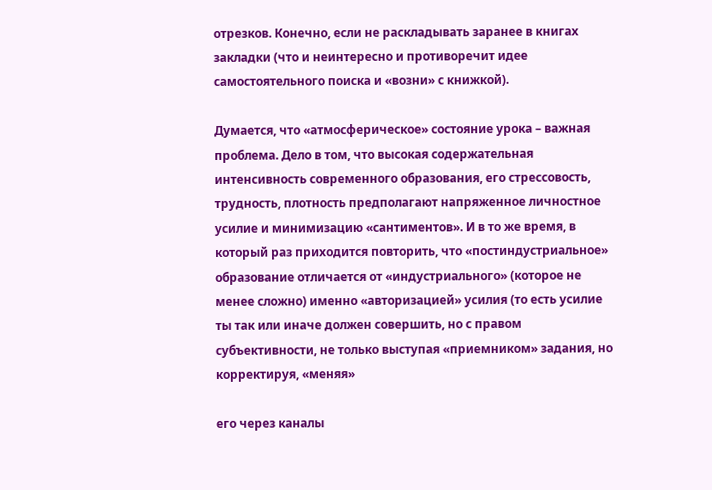отрезков. Конечно, если не раскладывать заранее в книгах закладки (что и неинтересно и противоречит идее самостоятельного поиска и «возни» с книжкой).

Думается, что «атмосферическое» состояние урока – важная проблема. Дело в том, что высокая содержательная интенсивность современного образования, его стрессовость, трудность, плотность предполагают напряженное личностное усилие и минимизацию «сантиментов». И в то же время, в который раз приходится повторить, что «постиндустриальное» образование отличается от «индустриального» (которое не менее сложно) именно «авторизацией» усилия (то есть усилие ты так или иначе должен совершить, но с правом субъективности, не только выступая «приемником» задания, но корректируя, «меняя»

его через каналы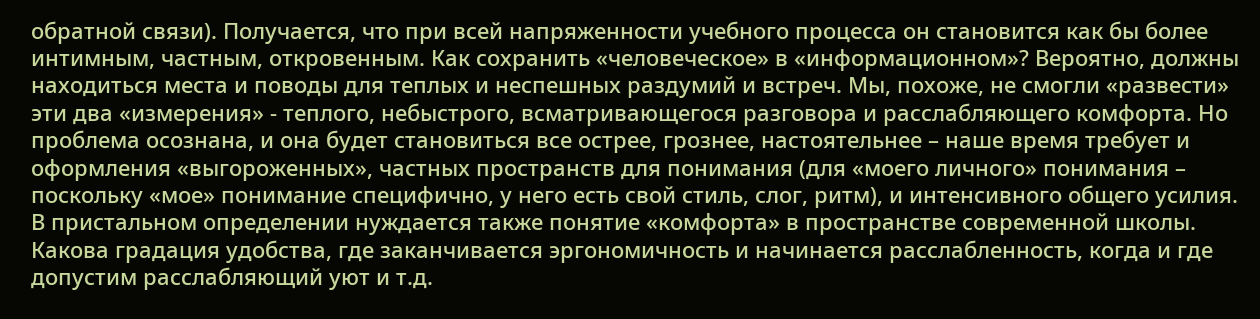обратной связи). Получается, что при всей напряженности учебного процесса он становится как бы более интимным, частным, откровенным. Как сохранить «человеческое» в «информационном»? Вероятно, должны находиться места и поводы для теплых и неспешных раздумий и встреч. Мы, похоже, не смогли «развести» эти два «измерения» - теплого, небыстрого, всматривающегося разговора и расслабляющего комфорта. Но проблема осознана, и она будет становиться все острее, грознее, настоятельнее – наше время требует и оформления «выгороженных», частных пространств для понимания (для «моего личного» понимания – поскольку «мое» понимание специфично, у него есть свой стиль, слог, ритм), и интенсивного общего усилия. В пристальном определении нуждается также понятие «комфорта» в пространстве современной школы. Какова градация удобства, где заканчивается эргономичность и начинается расслабленность, когда и где допустим расслабляющий уют и т.д.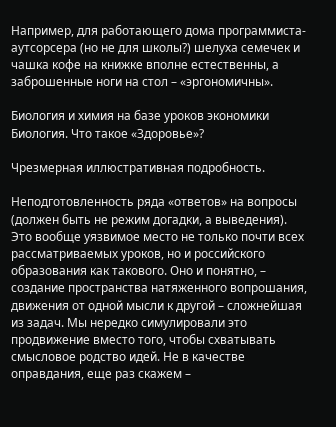Например, для работающего дома программиста-аутсорсера (но не для школы?) шелуха семечек и чашка кофе на книжке вполне естественны, а заброшенные ноги на стол – «эргономичны».

Биология и химия на базе уроков экономики Биология. Что такое «Здоровье»?

Чрезмерная иллюстративная подробность.

Неподготовленность ряда «ответов» на вопросы (должен быть не режим догадки, а выведения). Это вообще уязвимое место не только почти всех рассматриваемых уроков, но и российского образования как такового. Оно и понятно, – создание пространства натяженного вопрошания, движения от одной мысли к другой – сложнейшая из задач. Мы нередко симулировали это продвижение вместо того, чтобы схватывать смысловое родство идей. Не в качестве оправдания, еще раз скажем –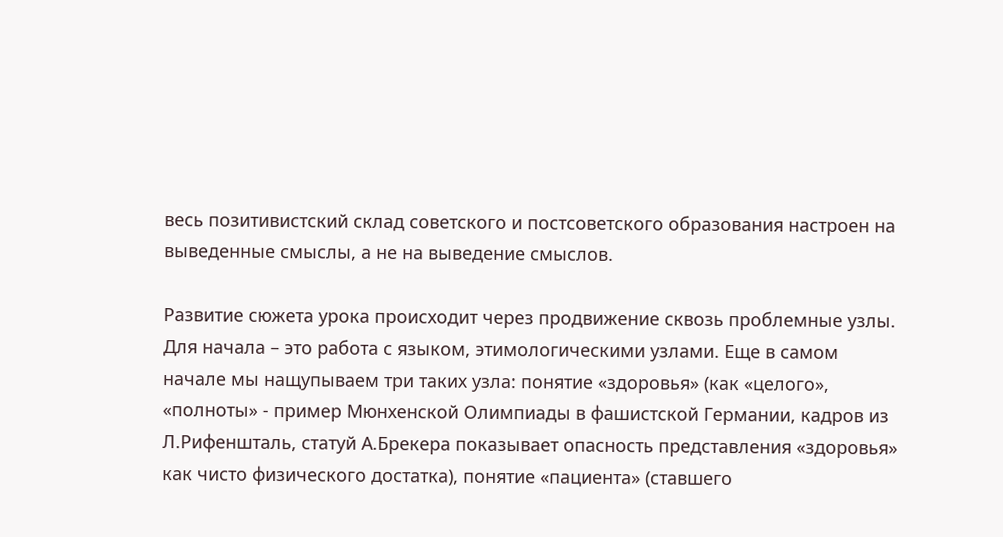весь позитивистский склад советского и постсоветского образования настроен на выведенные смыслы, а не на выведение смыслов.

Развитие сюжета урока происходит через продвижение сквозь проблемные узлы. Для начала – это работа с языком, этимологическими узлами. Еще в самом начале мы нащупываем три таких узла: понятие «здоровья» (как «целого», «полноты» - пример Мюнхенской Олимпиады в фашистской Германии, кадров из Л.Рифеншталь, статуй А.Брекера показывает опасность представления «здоровья» как чисто физического достатка), понятие «пациента» (ставшего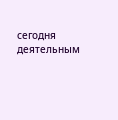сегодня деятельным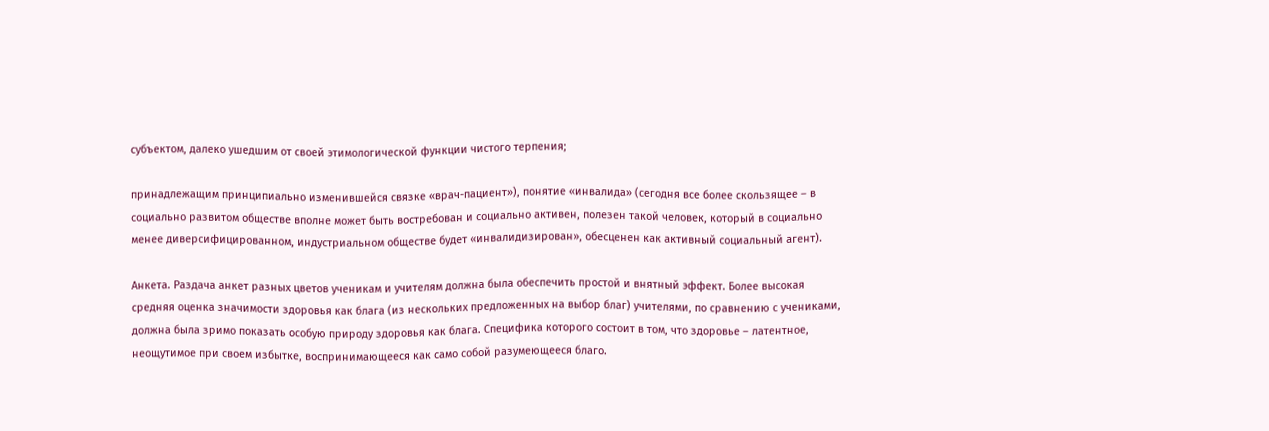субъектом, далеко ушедшим от своей этимологической функции чистого терпения;

принадлежащим принципиально изменившейся связке «врач-пациент»), понятие «инвалида» (сегодня все более скользящее – в социально развитом обществе вполне может быть востребован и социально активен, полезен такой человек, который в социально менее диверсифицированном, индустриальном обществе будет «инвалидизирован», обесценен как активный социальный агент).

Анкета. Раздача анкет разных цветов ученикам и учителям должна была обеспечить простой и внятный эффект. Более высокая средняя оценка значимости здоровья как блага (из нескольких предложенных на выбор благ) учителями, по сравнению с учениками, должна была зримо показать особую природу здоровья как блага. Специфика которого состоит в том, что здоровье – латентное, неощутимое при своем избытке, воспринимающееся как само собой разумеющееся благо.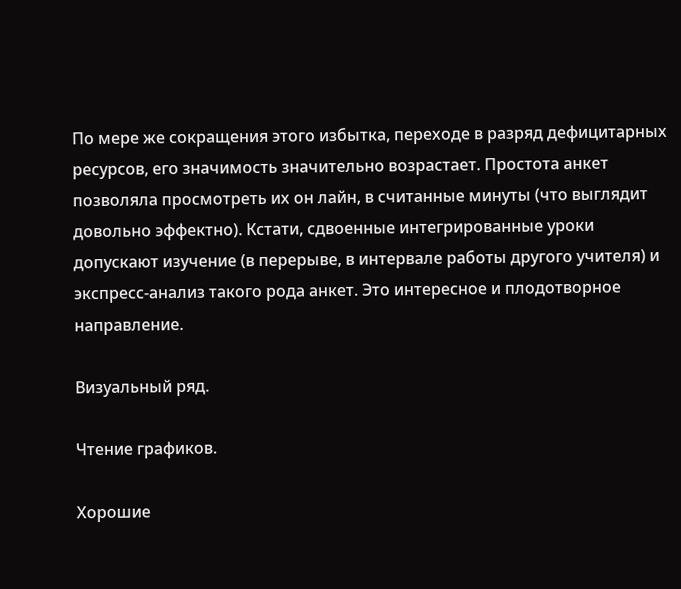По мере же сокращения этого избытка, переходе в разряд дефицитарных ресурсов, его значимость значительно возрастает. Простота анкет позволяла просмотреть их он лайн, в считанные минуты (что выглядит довольно эффектно). Кстати, сдвоенные интегрированные уроки допускают изучение (в перерыве, в интервале работы другого учителя) и экспресс-анализ такого рода анкет. Это интересное и плодотворное направление.

Визуальный ряд.

Чтение графиков.

Хорошие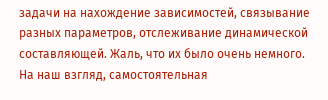задачи на нахождение зависимостей, связывание разных параметров, отслеживание динамической составляющей. Жаль, что их было очень немного. На наш взгляд, самостоятельная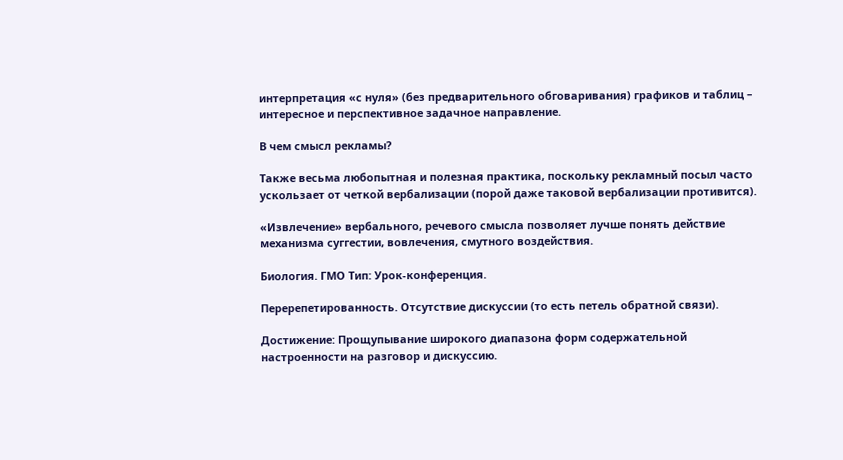интерпретация «с нуля» (без предварительного обговаривания) графиков и таблиц – интересное и перспективное задачное направление.

В чем смысл рекламы?

Также весьма любопытная и полезная практика, поскольку рекламный посыл часто ускользает от четкой вербализации (порой даже таковой вербализации противится).

«Извлечение» вербального, речевого смысла позволяет лучше понять действие механизма суггестии, вовлечения, смутного воздействия.

Биология. ГМО Тип: Урок-конференция.

Перерепетированность. Отсутствие дискуссии (то есть петель обратной связи).

Достижение: Прощупывание широкого диапазона форм содержательной настроенности на разговор и дискуссию.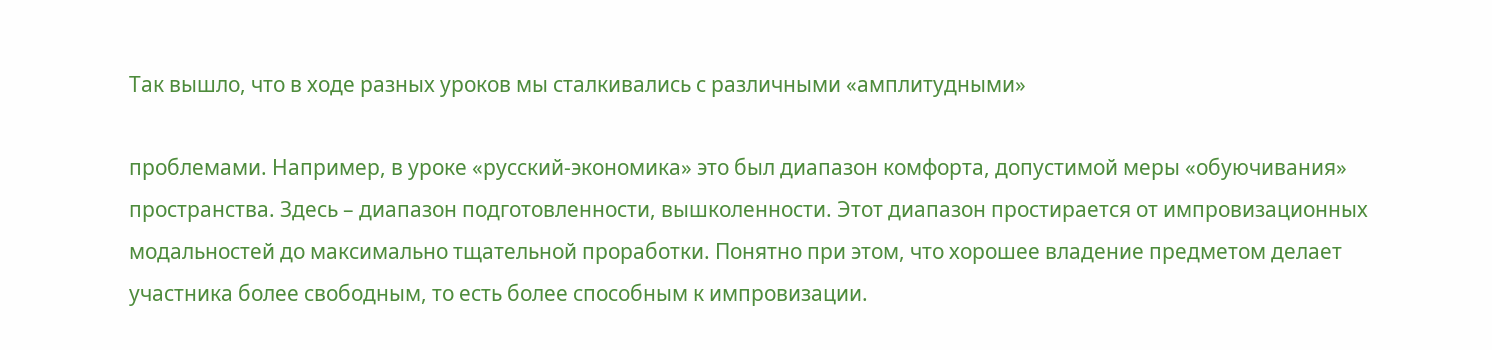Так вышло, что в ходе разных уроков мы сталкивались с различными «амплитудными»

проблемами. Например, в уроке «русский-экономика» это был диапазон комфорта, допустимой меры «обуючивания» пространства. Здесь – диапазон подготовленности, вышколенности. Этот диапазон простирается от импровизационных модальностей до максимально тщательной проработки. Понятно при этом, что хорошее владение предметом делает участника более свободным, то есть более способным к импровизации.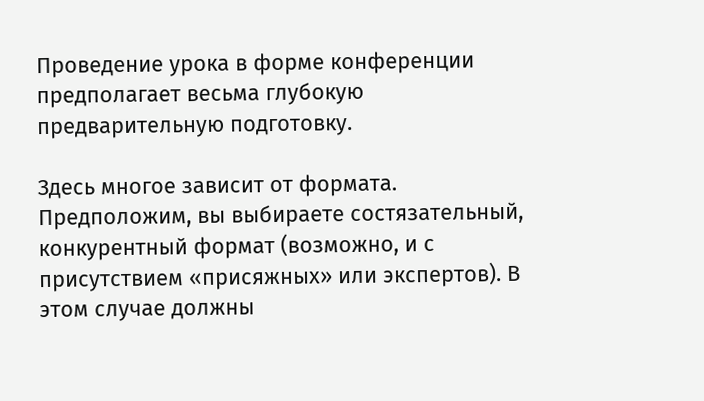Проведение урока в форме конференции предполагает весьма глубокую предварительную подготовку.

Здесь многое зависит от формата. Предположим, вы выбираете состязательный, конкурентный формат (возможно, и с присутствием «присяжных» или экспертов). В этом случае должны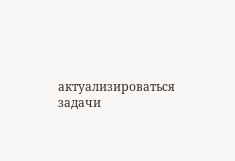актуализироваться задачи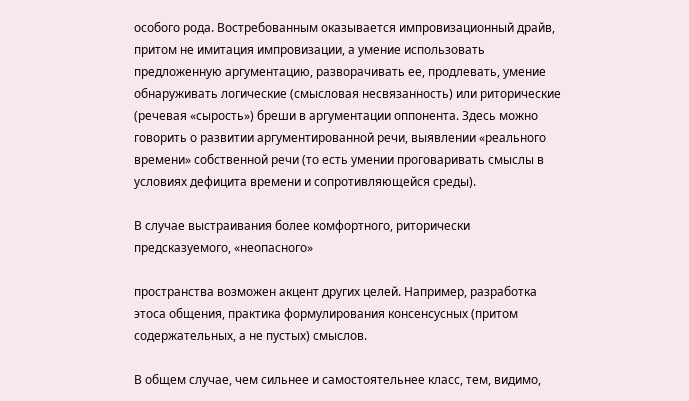особого рода. Востребованным оказывается импровизационный драйв, притом не имитация импровизации, а умение использовать предложенную аргументацию, разворачивать ее, продлевать, умение обнаруживать логические (смысловая несвязанность) или риторические (речевая «сырость») бреши в аргументации оппонента. Здесь можно говорить о развитии аргументированной речи, выявлении «реального времени» собственной речи (то есть умении проговаривать смыслы в условиях дефицита времени и сопротивляющейся среды).

В случае выстраивания более комфортного, риторически предсказуемого, «неопасного»

пространства возможен акцент других целей. Например, разработка этоса общения, практика формулирования консенсусных (притом содержательных, а не пустых) смыслов.

В общем случае, чем сильнее и самостоятельнее класс, тем, видимо,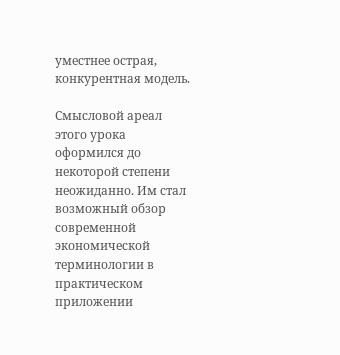уместнее острая, конкурентная модель.

Смысловой ареал этого урока оформился до некоторой степени неожиданно. Им стал возможный обзор современной экономической терминологии в практическом приложении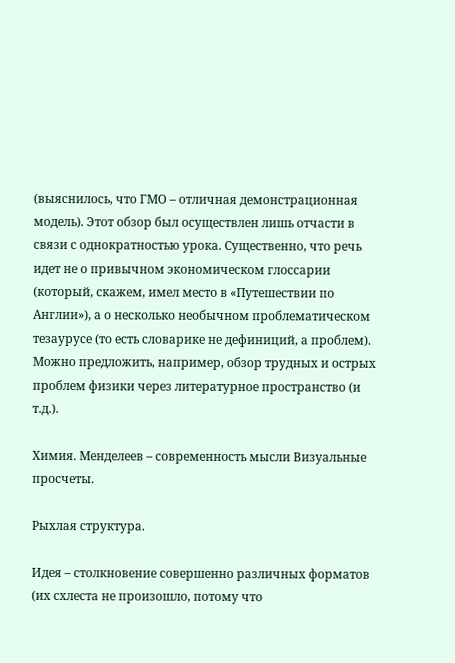(выяснилось, что ГМО – отличная демонстрационная модель). Этот обзор был осуществлен лишь отчасти в связи с однократностью урока. Существенно, что речь идет не о привычном экономическом глоссарии (который, скажем, имел место в «Путешествии по Англии»), а о несколько необычном проблематическом тезаурусе (то есть словарике не дефиниций, а проблем). Можно предложить, например, обзор трудных и острых проблем физики через литературное пространство (и т.д.).

Химия. Менделеев – современность мысли Визуальные просчеты.

Рыхлая структура.

Идея – столкновение совершенно различных форматов (их схлеста не произошло, потому что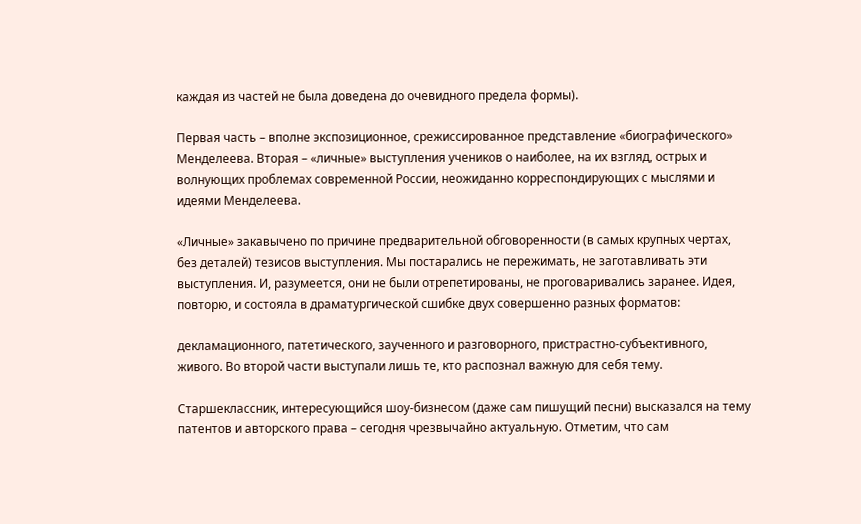каждая из частей не была доведена до очевидного предела формы).

Первая часть – вполне экспозиционное, срежиссированное представление «биографического» Менделеева. Вторая – «личные» выступления учеников о наиболее, на их взгляд, острых и волнующих проблемах современной России, неожиданно корреспондирующих с мыслями и идеями Менделеева.

«Личные» закавычено по причине предварительной обговоренности (в самых крупных чертах, без деталей) тезисов выступления. Мы постарались не пережимать, не заготавливать эти выступления. И, разумеется, они не были отрепетированы, не проговаривались заранее. Идея, повторю, и состояла в драматургической сшибке двух совершенно разных форматов:

декламационного, патетического, заученного и разговорного, пристрастно-субъективного, живого. Во второй части выступали лишь те, кто распознал важную для себя тему.

Старшеклассник, интересующийся шоу-бизнесом (даже сам пишущий песни) высказался на тему патентов и авторского права – сегодня чрезвычайно актуальную. Отметим, что сам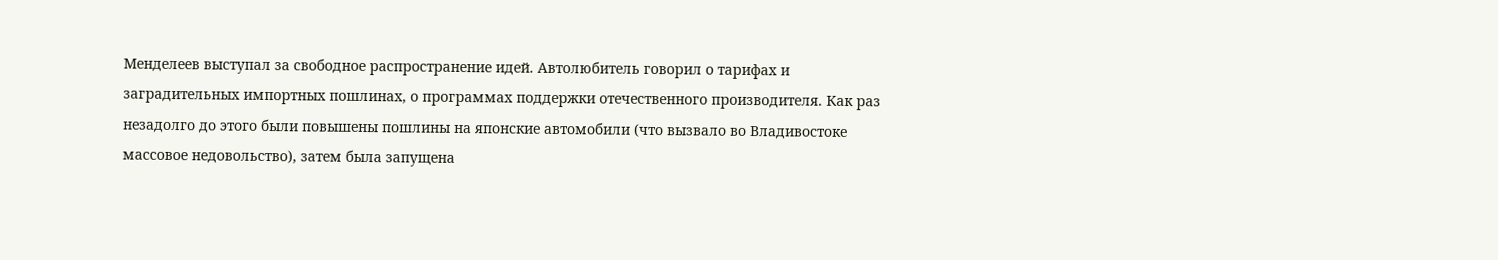Менделеев выступал за свободное распространение идей. Автолюбитель говорил о тарифах и заградительных импортных пошлинах, о программах поддержки отечественного производителя. Как раз незадолго до этого были повышены пошлины на японские автомобили (что вызвало во Владивостоке массовое недовольство), затем была запущена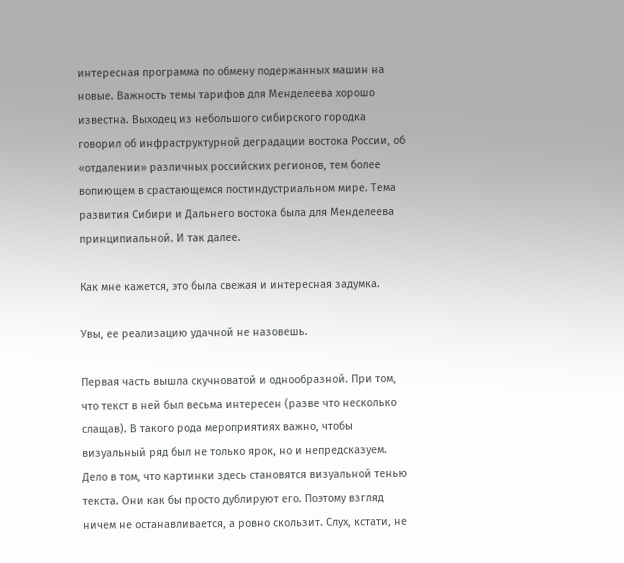интересная программа по обмену подержанных машин на новые. Важность темы тарифов для Менделеева хорошо известна. Выходец из небольшого сибирского городка говорил об инфраструктурной деградации востока России, об «отдалении» различных российских регионов, тем более вопиющем в срастающемся постиндустриальном мире. Тема развития Сибири и Дальнего востока была для Менделеева принципиальной. И так далее.

Как мне кажется, это была свежая и интересная задумка.

Увы, ее реализацию удачной не назовешь.

Первая часть вышла скучноватой и однообразной. При том, что текст в ней был весьма интересен (разве что несколько слащав). В такого рода мероприятиях важно, чтобы визуальный ряд был не только ярок, но и непредсказуем. Дело в том, что картинки здесь становятся визуальной тенью текста. Они как бы просто дублируют его. Поэтому взгляд ничем не останавливается, а ровно скользит. Слух, кстати, не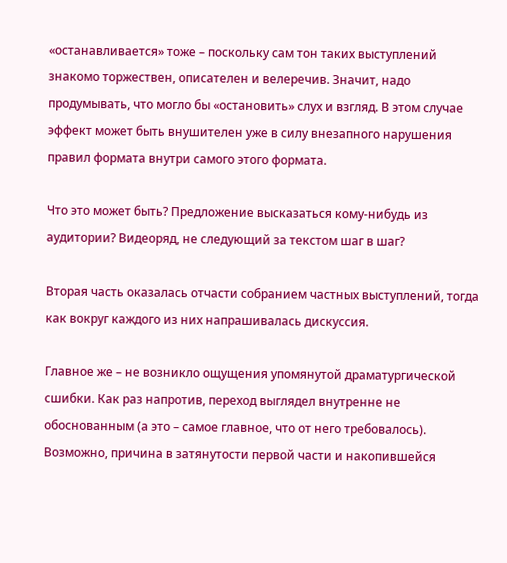«останавливается» тоже – поскольку сам тон таких выступлений знакомо торжествен, описателен и велеречив. Значит, надо продумывать, что могло бы «остановить» слух и взгляд. В этом случае эффект может быть внушителен уже в силу внезапного нарушения правил формата внутри самого этого формата.

Что это может быть? Предложение высказаться кому-нибудь из аудитории? Видеоряд, не следующий за текстом шаг в шаг?

Вторая часть оказалась отчасти собранием частных выступлений, тогда как вокруг каждого из них напрашивалась дискуссия.

Главное же – не возникло ощущения упомянутой драматургической сшибки. Как раз напротив, переход выглядел внутренне не обоснованным (а это – самое главное, что от него требовалось). Возможно, причина в затянутости первой части и накопившейся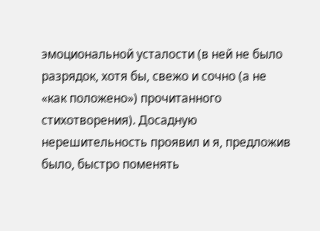эмоциональной усталости (в ней не было разрядок, хотя бы, свежо и сочно (а не «как положено») прочитанного стихотворения). Досадную нерешительность проявил и я, предложив было, быстро поменять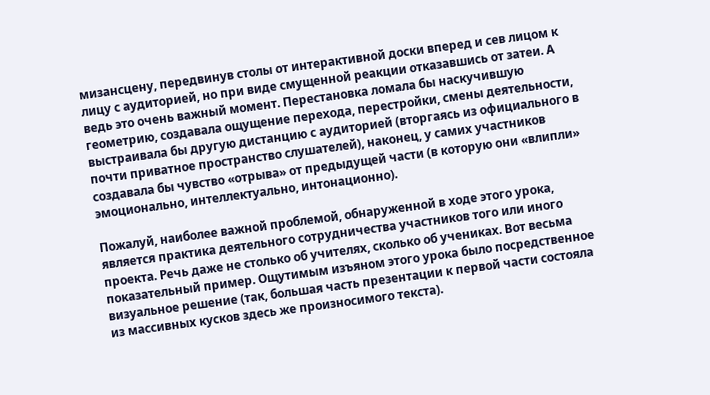мизансцену, передвинув столы от интерактивной доски вперед и сев лицом к лицу с аудиторией, но при виде смущенной реакции отказавшись от затеи. А ведь это очень важный момент. Перестановка ломала бы наскучившую геометрию, создавала ощущение перехода, перестройки, смены деятельности, выстраивала бы другую дистанцию с аудиторией (вторгаясь из официального в почти приватное пространство слушателей), наконец, у самих участников создавала бы чувство «отрыва» от предыдущей части (в которую они «влипли» эмоционально, интеллектуально, интонационно).

Пожалуй, наиболее важной проблемой, обнаруженной в ходе этого урока, является практика деятельного сотрудничества участников того или иного проекта. Речь даже не столько об учителях, сколько об учениках. Вот весьма показательный пример. Ощутимым изъяном этого урока было посредственное визуальное решение (так, большая часть презентации к первой части состояла из массивных кусков здесь же произносимого текста).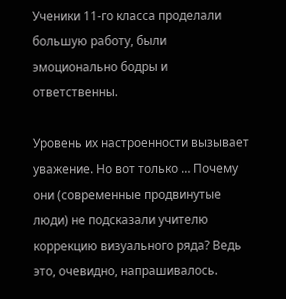Ученики 11-го класса проделали большую работу, были эмоционально бодры и ответственны.

Уровень их настроенности вызывает уважение. Но вот только … Почему они (современные продвинутые люди) не подсказали учителю коррекцию визуального ряда? Ведь это, очевидно, напрашивалось.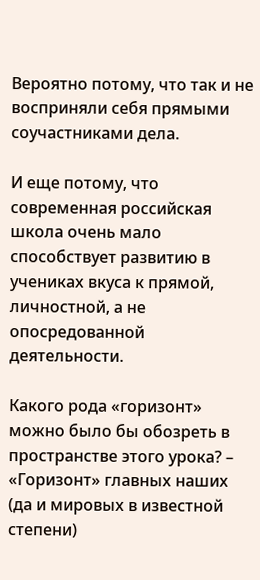Вероятно потому, что так и не восприняли себя прямыми соучастниками дела.

И еще потому, что современная российская школа очень мало способствует развитию в учениках вкуса к прямой, личностной, а не опосредованной деятельности.

Какого рода «горизонт» можно было бы обозреть в пространстве этого урока? – «Горизонт» главных наших (да и мировых в известной степени)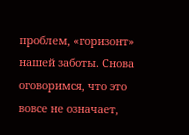проблем, «горизонт» нашей заботы. Снова оговоримся, что это вовсе не означает,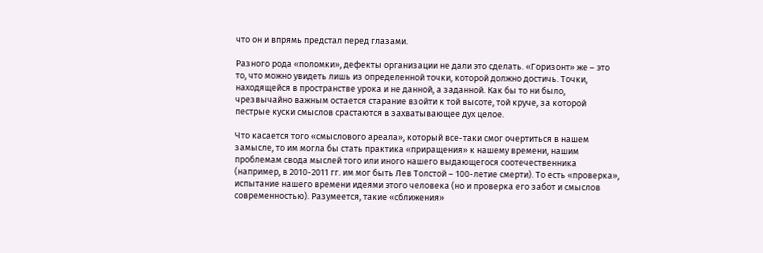что он и впрямь предстал перед глазами.

Разного рода «поломки», дефекты организации не дали это сделать. «Горизонт» же – это то, что можно увидеть лишь из определенной точки, которой должно достичь. Точки, находящейся в пространстве урока и не данной, а заданной. Как бы то ни было, чрезвычайно важным остается старание взойти к той высоте, той круче, за которой пестрые куски смыслов срастаются в захватывающее дух целое.

Что касается того «смыслового ареала», который все-таки смог очертиться в нашем замысле, то им могла бы стать практика «приращения» к нашему времени, нашим проблемам свода мыслей того или иного нашего выдающегося соотечественника (например, в 2010-2011 гг. им мог быть Лев Толстой – 100-летие смерти). То есть «проверка», испытание нашего времени идеями этого человека (но и проверка его забот и смыслов современностью). Разумеется, такие «сближения»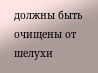должны быть очищены от шелухи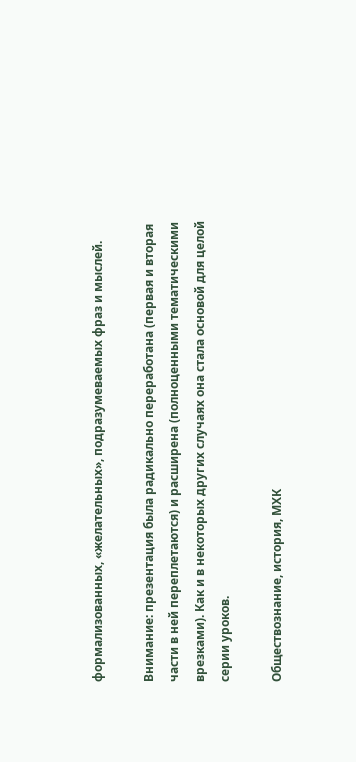формализованных, «желательных», подразумеваемых фраз и мыслей.

Внимание: презентация была радикально переработана (первая и вторая части в ней переплетаются) и расширена (полноценными тематическими врезками). Как и в некоторых других случаях она стала основой для целой серии уроков.

Обществознание, история, МХК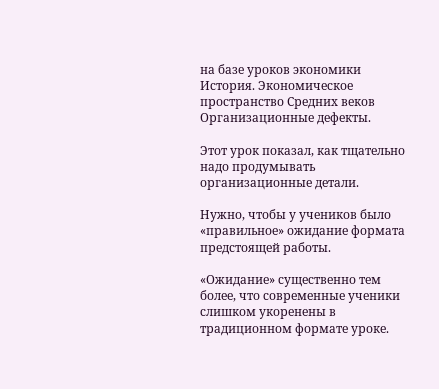на базе уроков экономики История. Экономическое пространство Средних веков Организационные дефекты.

Этот урок показал, как тщательно надо продумывать организационные детали.

Нужно, чтобы у учеников было «правильное» ожидание формата предстоящей работы.

«Ожидание» существенно тем более, что современные ученики слишком укоренены в традиционном формате уроке.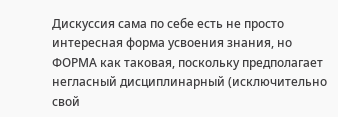Дискуссия сама по себе есть не просто интересная форма усвоения знания, но ФОРМА как таковая, поскольку предполагает негласный дисциплинарный (исключительно свой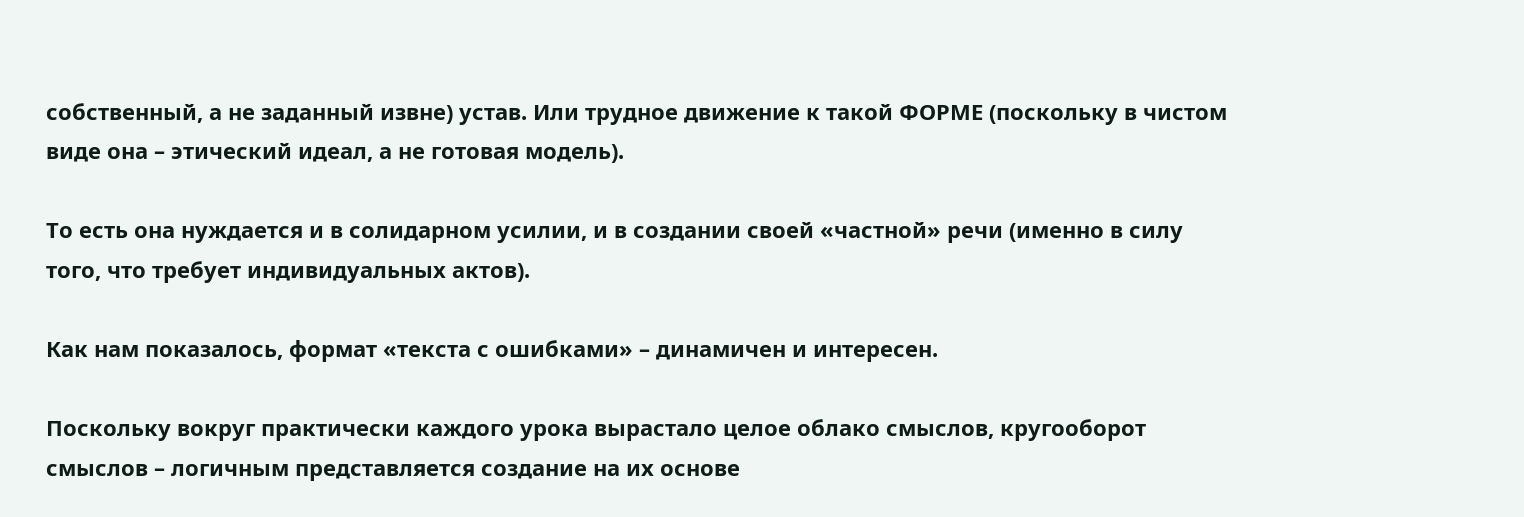собственный, а не заданный извне) устав. Или трудное движение к такой ФОРМЕ (поскольку в чистом виде она – этический идеал, а не готовая модель).

То есть она нуждается и в солидарном усилии, и в создании своей «частной» речи (именно в силу того, что требует индивидуальных актов).

Как нам показалось, формат «текста с ошибками» – динамичен и интересен.

Поскольку вокруг практически каждого урока вырастало целое облако смыслов, кругооборот смыслов – логичным представляется создание на их основе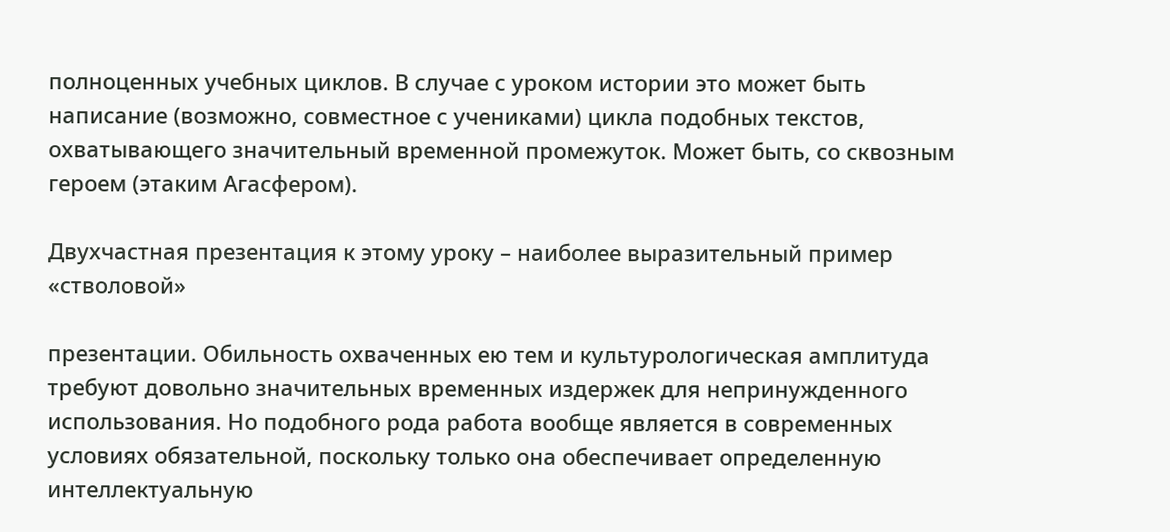полноценных учебных циклов. В случае с уроком истории это может быть написание (возможно, совместное с учениками) цикла подобных текстов, охватывающего значительный временной промежуток. Может быть, со сквозным героем (этаким Агасфером).

Двухчастная презентация к этому уроку – наиболее выразительный пример «стволовой»

презентации. Обильность охваченных ею тем и культурологическая амплитуда требуют довольно значительных временных издержек для непринужденного использования. Но подобного рода работа вообще является в современных условиях обязательной, поскольку только она обеспечивает определенную интеллектуальную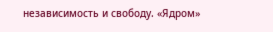независимость и свободу. «Ядром»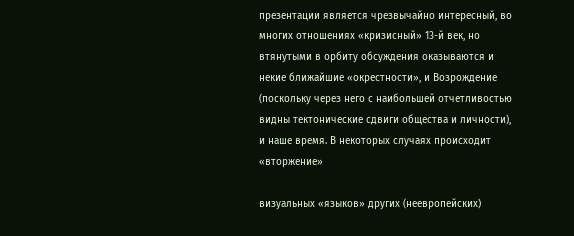презентации является чрезвычайно интересный, во многих отношениях «кризисный» 13-й век, но втянутыми в орбиту обсуждения оказываются и некие ближайшие «окрестности», и Возрождение (поскольку через него с наибольшей отчетливостью видны тектонические сдвиги общества и личности), и наше время. В некоторых случаях происходит «вторжение»

визуальных «языков» других (неевропейских)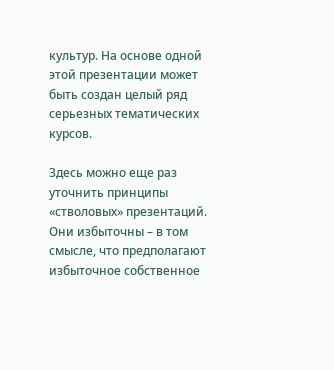культур. На основе одной этой презентации может быть создан целый ряд серьезных тематических курсов.

Здесь можно еще раз уточнить принципы «стволовых» презентаций. Они избыточны – в том смысле, что предполагают избыточное собственное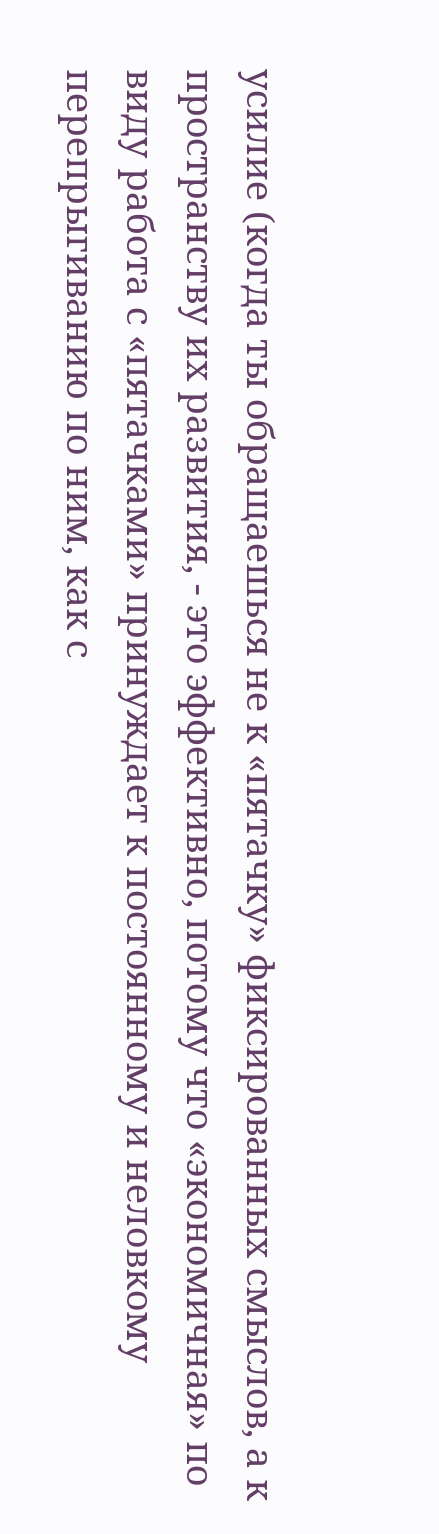усилие (когда ты обращаешься не к «пятачку» фиксированных смыслов, а к пространству их развития, - это эффективно, потому что «экономичная» по виду работа с «пятачками» принуждает к постоянному и неловкому перепрыгиванию по ним, как с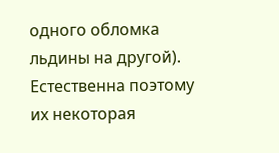одного обломка льдины на другой). Естественна поэтому их некоторая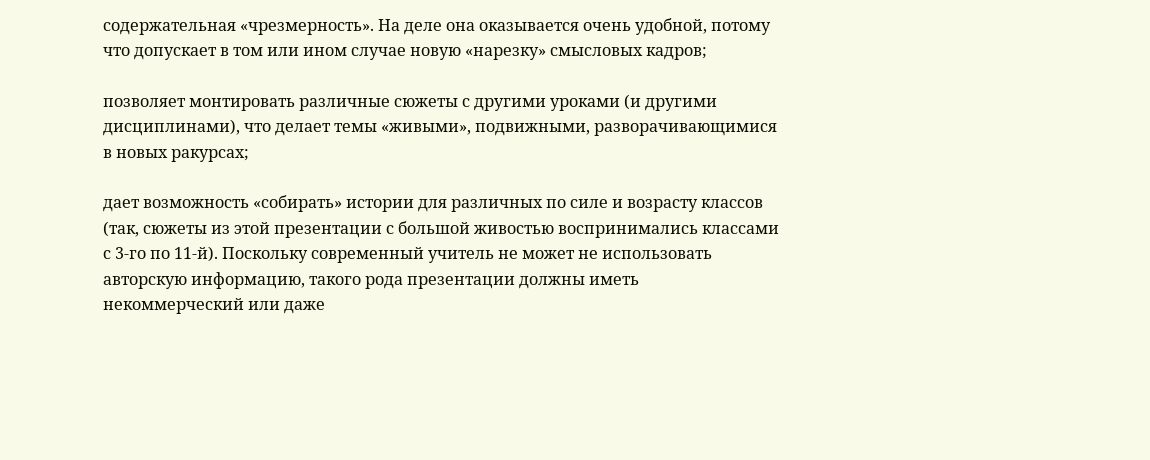содержательная «чрезмерность». На деле она оказывается очень удобной, потому что допускает в том или ином случае новую «нарезку» смысловых кадров;

позволяет монтировать различные сюжеты с другими уроками (и другими дисциплинами), что делает темы «живыми», подвижными, разворачивающимися в новых ракурсах;

дает возможность «собирать» истории для различных по силе и возрасту классов (так, сюжеты из этой презентации с большой живостью воспринимались классами с 3-го по 11-й). Поскольку современный учитель не может не использовать авторскую информацию, такого рода презентации должны иметь некоммерческий или даже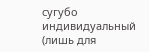сугубо индивидуальный (лишь для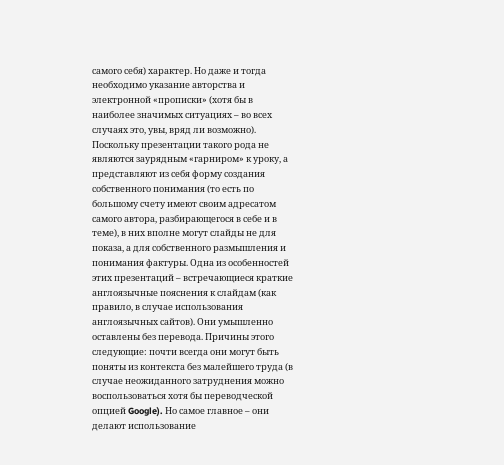самого себя) характер. Но даже и тогда необходимо указание авторства и электронной «прописки» (хотя бы в наиболее значимых ситуациях – во всех случаях это, увы, вряд ли возможно). Поскольку презентации такого рода не являются заурядным «гарниром» к уроку, а представляют из себя форму создания собственного понимания (то есть по большому счету имеют своим адресатом самого автора, разбирающегося в себе и в теме), в них вполне могут слайды не для показа, а для собственного размышления и понимания фактуры. Одна из особенностей этих презентаций – встречающиеся краткие англоязычные пояснения к слайдам (как правило, в случае использования англоязычных сайтов). Они умышленно оставлены без перевода. Причины этого следующие: почти всегда они могут быть поняты из контекста без малейшего труда (в случае неожиданного затруднения можно воспользоваться хотя бы переводческой опцией Google). Но самое главное – они делают использование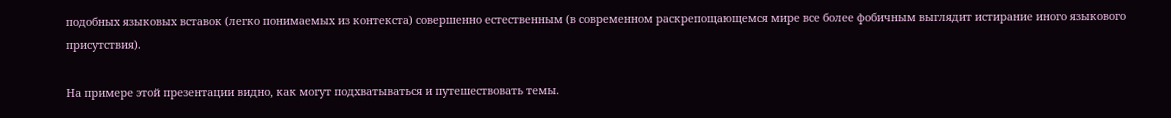подобных языковых вставок (легко понимаемых из контекста) совершенно естественным (в современном раскрепощающемся мире все более фобичным выглядит истирание иного языкового присутствия).

На примере этой презентации видно, как могут подхватываться и путешествовать темы.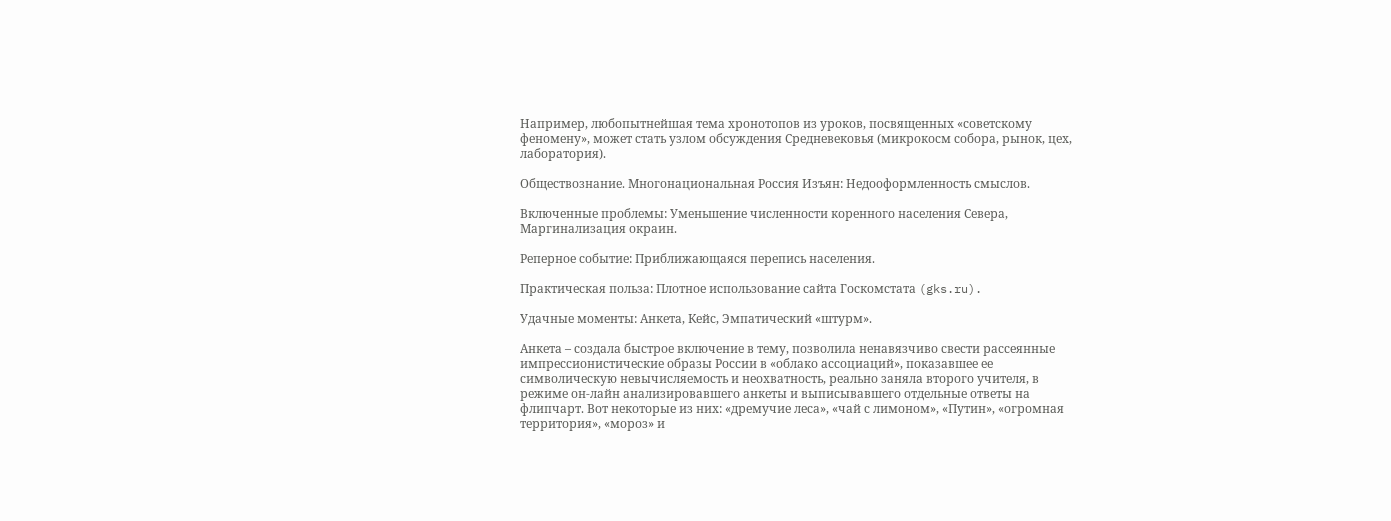Например, любопытнейшая тема хронотопов из уроков, посвященных «советскому феномену», может стать узлом обсуждения Средневековья (микрокосм собора, рынок, цех, лаборатория).

Обществознание. Многонациональная Россия Изъян: Недооформленность смыслов.

Включенные проблемы: Уменьшение численности коренного населения Севера, Маргинализация окраин.

Реперное событие: Приближающаяся перепись населения.

Практическая польза: Плотное использование сайта Госкомстата (gks.ru).

Удачные моменты: Анкета, Кейс, Эмпатический «штурм».

Анкета – создала быстрое включение в тему, позволила ненавязчиво свести рассеянные импрессионистические образы России в «облако ассоциаций», показавшее ее символическую невычисляемость и неохватность, реально заняла второго учителя, в режиме он-лайн анализировавшего анкеты и выписывавшего отдельные ответы на флипчарт. Вот некоторые из них: «дремучие леса», «чай с лимоном», «Путин», «огромная территория», «мороз» и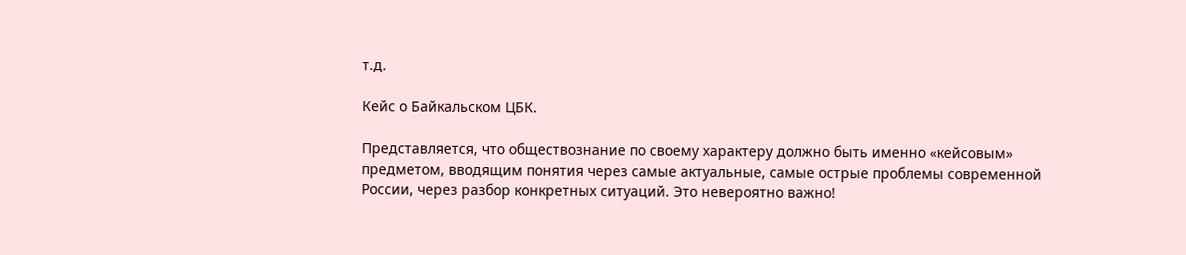т.д.

Кейс о Байкальском ЦБК.

Представляется, что обществознание по своему характеру должно быть именно «кейсовым» предметом, вводящим понятия через самые актуальные, самые острые проблемы современной России, через разбор конкретных ситуаций. Это невероятно важно!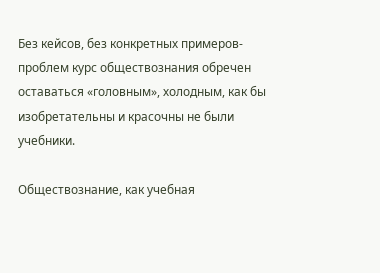Без кейсов, без конкретных примеров-проблем курс обществознания обречен оставаться «головным», холодным, как бы изобретательны и красочны не были учебники.

Обществознание, как учебная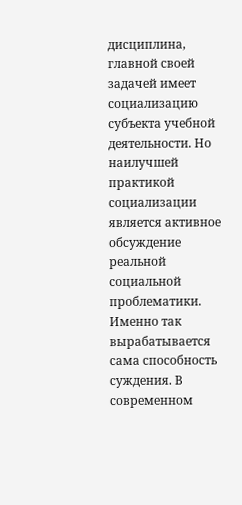дисциплина, главной своей задачей имеет социализацию субъекта учебной деятельности. Но наилучшей практикой социализации является активное обсуждение реальной социальной проблематики. Именно так вырабатывается сама способность суждения. В современном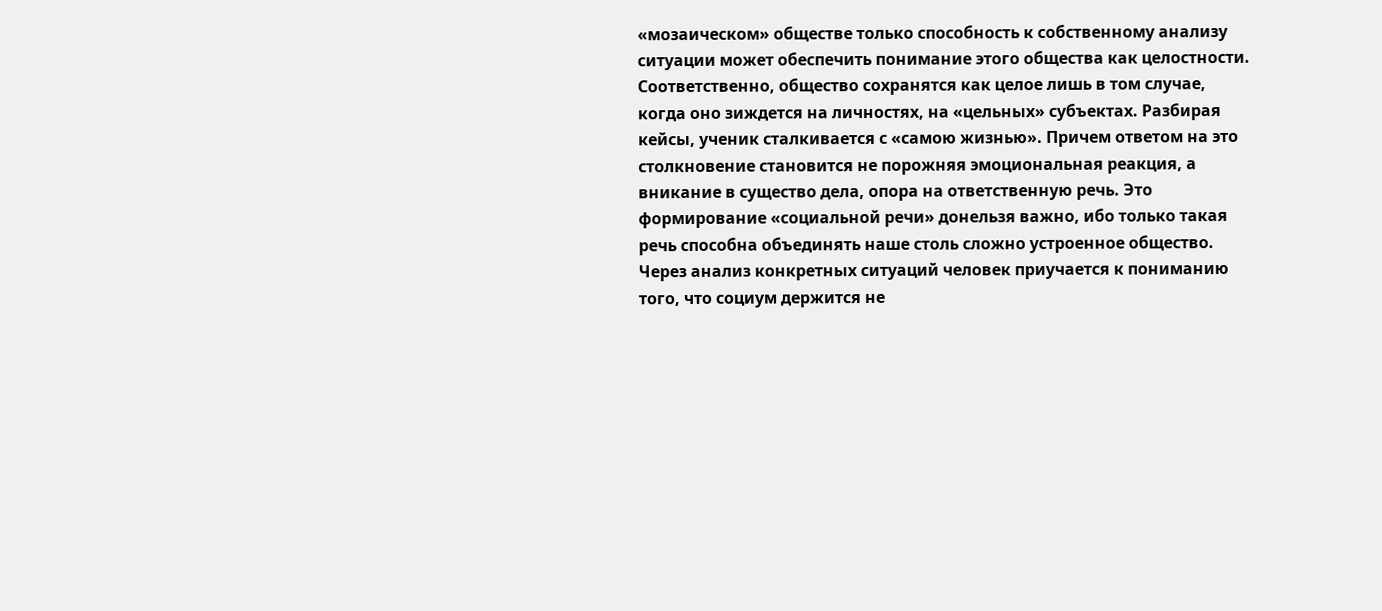«мозаическом» обществе только способность к собственному анализу ситуации может обеспечить понимание этого общества как целостности. Соответственно, общество сохранятся как целое лишь в том случае, когда оно зиждется на личностях, на «цельных» субъектах. Разбирая кейсы, ученик сталкивается с «самою жизнью». Причем ответом на это столкновение становится не порожняя эмоциональная реакция, а вникание в существо дела, опора на ответственную речь. Это формирование «социальной речи» донельзя важно, ибо только такая речь способна объединять наше столь сложно устроенное общество. Через анализ конкретных ситуаций человек приучается к пониманию того, что социум держится не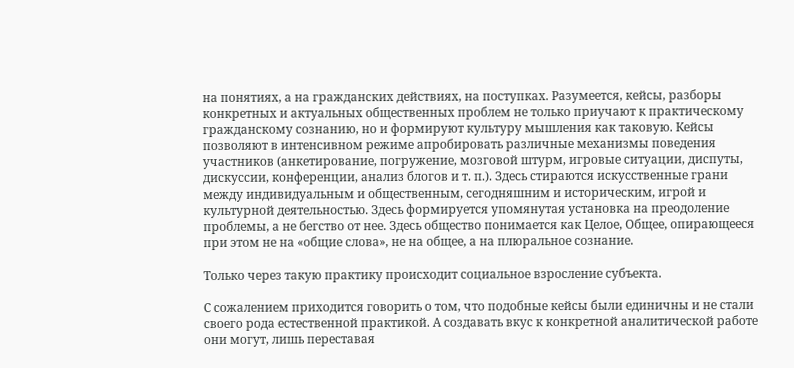на понятиях, а на гражданских действиях, на поступках. Разумеется, кейсы, разборы конкретных и актуальных общественных проблем не только приучают к практическому гражданскому сознанию, но и формируют культуру мышления как таковую. Кейсы позволяют в интенсивном режиме апробировать различные механизмы поведения участников (анкетирование, погружение, мозговой штурм, игровые ситуации, диспуты, дискуссии, конференции, анализ блогов и т. п.). Здесь стираются искусственные грани между индивидуальным и общественным, сегодняшним и историческим, игрой и культурной деятельностью. Здесь формируется упомянутая установка на преодоление проблемы, а не бегство от нее. Здесь общество понимается как Целое, Общее, опирающееся при этом не на «общие слова», не на общее, а на плюральное сознание.

Только через такую практику происходит социальное взросление субъекта.

С сожалением приходится говорить о том, что подобные кейсы были единичны и не стали своего рода естественной практикой. А создавать вкус к конкретной аналитической работе они могут, лишь переставая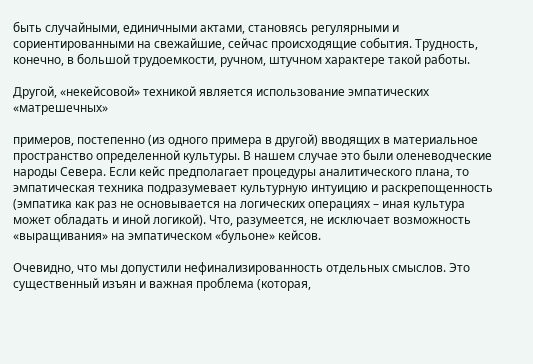быть случайными, единичными актами, становясь регулярными и сориентированными на свежайшие, сейчас происходящие события. Трудность, конечно, в большой трудоемкости, ручном, штучном характере такой работы.

Другой, «некейсовой» техникой является использование эмпатических «матрешечных»

примеров, постепенно (из одного примера в другой) вводящих в материальное пространство определенной культуры. В нашем случае это были оленеводческие народы Севера. Если кейс предполагает процедуры аналитического плана, то эмпатическая техника подразумевает культурную интуицию и раскрепощенность (эмпатика как раз не основывается на логических операциях – иная культура может обладать и иной логикой). Что, разумеется, не исключает возможность «выращивания» на эмпатическом «бульоне» кейсов.

Очевидно, что мы допустили нефинализированность отдельных смыслов. Это существенный изъян и важная проблема (которая,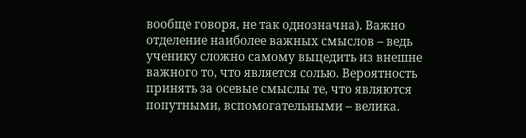вообще говоря, не так однозначна). Важно отделение наиболее важных смыслов – ведь ученику сложно самому выцедить из внешне важного то, что является солью. Вероятность принять за осевые смыслы те, что являются попутными, вспомогательными – велика.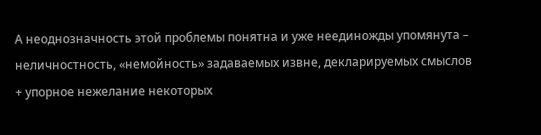А неоднозначность этой проблемы понятна и уже неединожды упомянута – неличностность, «немойность» задаваемых извне, декларируемых смыслов + упорное нежелание некоторых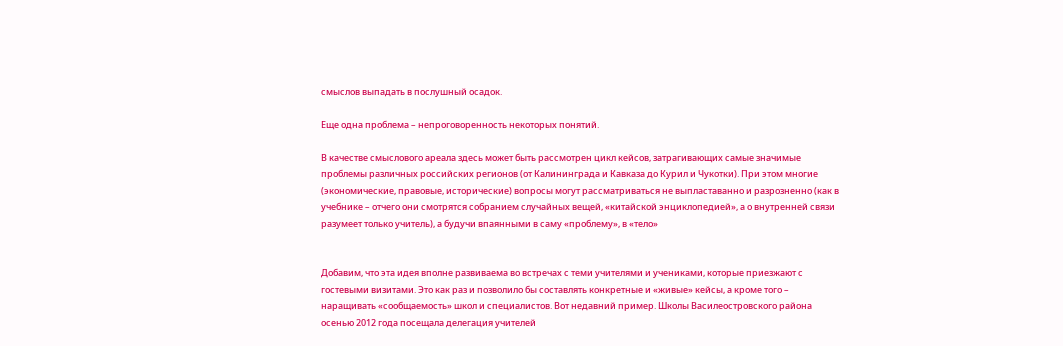смыслов выпадать в послушный осадок.

Еще одна проблема – непроговоренность некоторых понятий.

В качестве смыслового ареала здесь может быть рассмотрен цикл кейсов, затрагивающих самые значимые проблемы различных российских регионов (от Калининграда и Кавказа до Курил и Чукотки). При этом многие (экономические, правовые, исторические) вопросы могут рассматриваться не выпластаванно и разрозненно (как в учебнике – отчего они смотрятся собранием случайных вещей, «китайской энциклопедией», а о внутренней связи разумеет только учитель), а будучи впаянными в саму «проблему», в «тело»


Добавим, что эта идея вполне развиваема во встречах с теми учителями и учениками, которые приезжают с гостевыми визитами. Это как раз и позволило бы составлять конкретные и «живые» кейсы, а кроме того – наращивать «сообщаемость» школ и специалистов. Вот недавний пример. Школы Василеостровского района осенью 2012 года посещала делегация учителей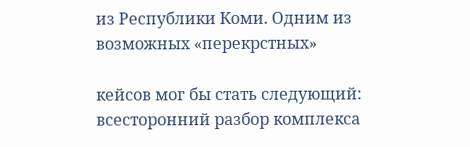из Республики Коми. Одним из возможных «перекрстных»

кейсов мог бы стать следующий: всесторонний разбор комплекса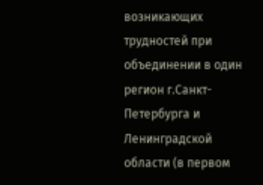возникающих трудностей при объединении в один регион г.Санкт-Петербурга и Ленинградской области (в первом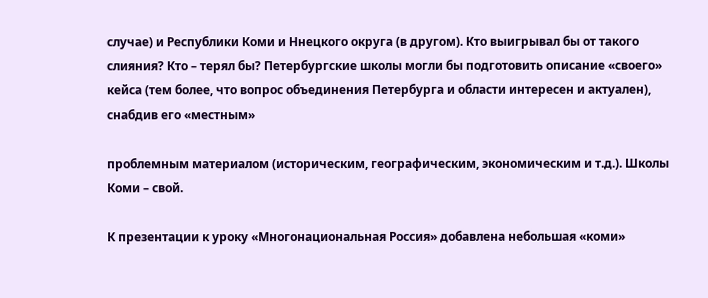случае) и Республики Коми и Ннецкого округа (в другом). Кто выигрывал бы от такого слияния? Кто – терял бы? Петербургские школы могли бы подготовить описание «своего» кейса (тем более, что вопрос объединения Петербурга и области интересен и актуален), снабдив его «местным»

проблемным материалом (историческим, географическим, экономическим и т.д.). Школы Коми – свой.

К презентации к уроку «Многонациональная Россия» добавлена небольшая «коми»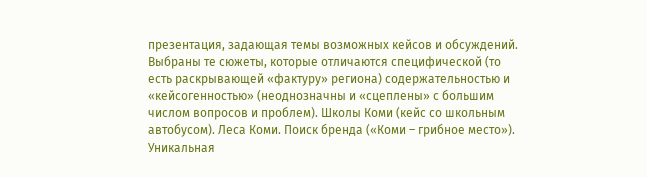презентация, задающая темы возможных кейсов и обсуждений. Выбраны те сюжеты, которые отличаются специфической (то есть раскрывающей «фактуру» региона) содержательностью и «кейсогенностью» (неоднозначны и «сцеплены» с большим числом вопросов и проблем). Школы Коми (кейс со школьным автобусом). Леса Коми. Поиск бренда («Коми – грибное место»). Уникальная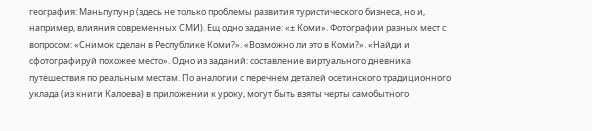география: Маньпупунр (здесь не только проблемы развития туристического бизнеса, но и, например, влияния современных СМИ). Ещ одно задание: «± Коми». Фотографии разных мест с вопросом: «Снимок сделан в Республике Коми?». «Возможно ли это в Коми?». «Найди и сфотографируй похожее место». Одно из заданий: составление виртуального дневника путешествия по реальным местам. По аналогии с перечнем деталей осетинского традиционного уклада (из книги Калоева) в приложении к уроку, могут быть взяты черты самобытного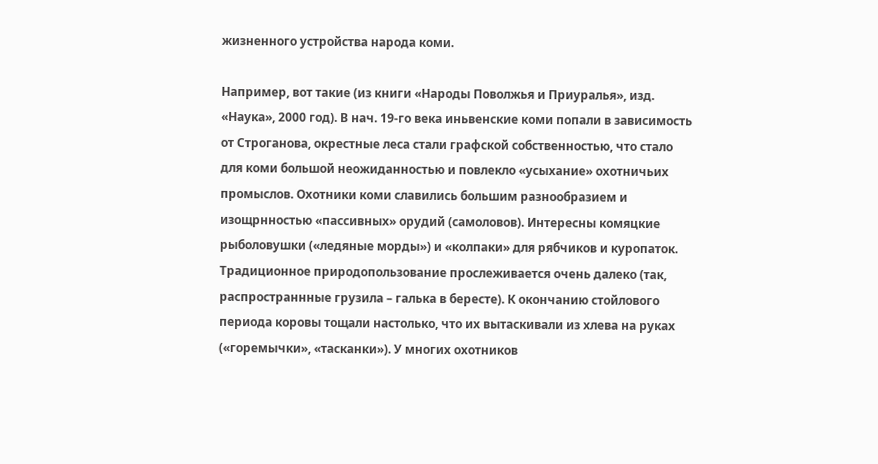жизненного устройства народа коми.

Например, вот такие (из книги «Народы Поволжья и Приуралья», изд. «Наука», 2000 год). В нач. 19-го века иньвенские коми попали в зависимость от Строганова, окрестные леса стали графской собственностью, что стало для коми большой неожиданностью и повлекло «усыхание» охотничьих промыслов. Охотники коми славились большим разнообразием и изощрнностью «пассивных» орудий (самоловов). Интересны комяцкие рыболовушки («ледяные морды») и «колпаки» для рябчиков и куропаток. Традиционное природопользование прослеживается очень далеко (так, распространнные грузила – галька в бересте). К окончанию стойлового периода коровы тощали настолько, что их вытаскивали из хлева на руках («горемычки», «тасканки»). У многих охотников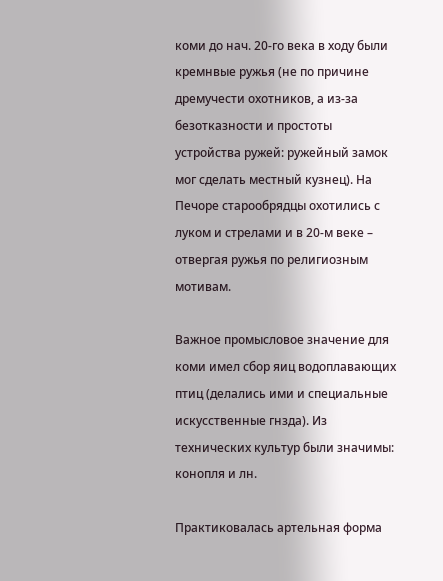коми до нач. 20-го века в ходу были кремнвые ружья (не по причине дремучести охотников, а из-за безотказности и простоты устройства ружей: ружейный замок мог сделать местный кузнец). На Печоре старообрядцы охотились с луком и стрелами и в 20-м веке – отвергая ружья по религиозным мотивам.

Важное промысловое значение для коми имел сбор яиц водоплавающих птиц (делались ими и специальные искусственные гнзда). Из технических культур были значимы: конопля и лн.

Практиковалась артельная форма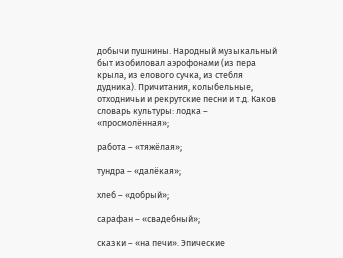добычи пушнины. Народный музыкальный быт изобиловал аэрофонами (из пера крыла, из елового сучка, из стебля дудника). Причитания, колыбельные, отходничьи и рекрутские песни и т.д. Каков словарь культуры: лодка – «просмолённая»;

работа – «тяжёлая»;

тундра – «далёкая»;

хлеб – «добрый»;

сарафан – «свадебный»;

сказки – «на печи». Эпические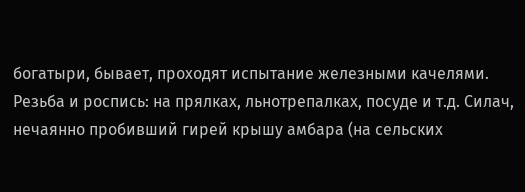богатыри, бывает, проходят испытание железными качелями. Резьба и роспись: на прялках, льнотрепалках, посуде и т.д. Силач, нечаянно пробивший гирей крышу амбара (на сельских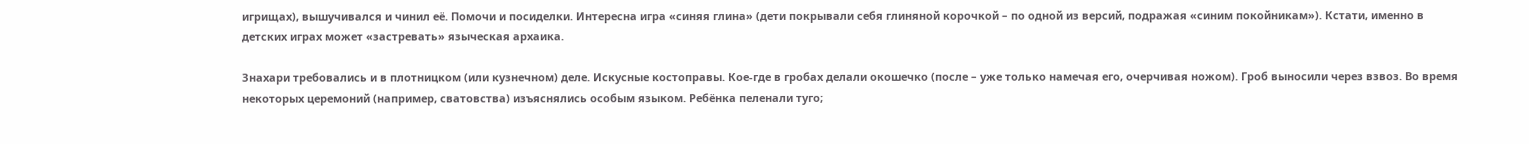игрищах), вышучивался и чинил её. Помочи и посиделки. Интересна игра «синяя глина» (дети покрывали себя глиняной корочкой – по одной из версий, подражая «синим покойникам»). Кстати, именно в детских играх может «застревать» языческая архаика.

Знахари требовались и в плотницком (или кузнечном) деле. Искусные костоправы. Кое-где в гробах делали окошечко (после – уже только намечая его, очерчивая ножом). Гроб выносили через взвоз. Во время некоторых церемоний (например, сватовства) изъяснялись особым языком. Ребёнка пеленали туго;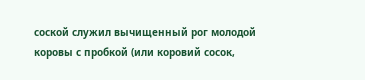соской служил вычищенный рог молодой коровы с пробкой (или коровий сосок,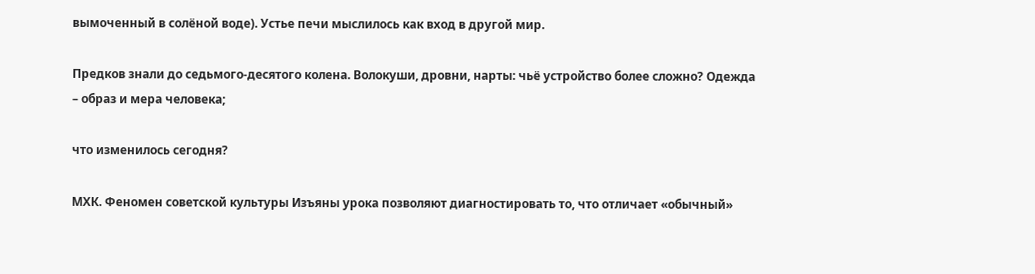вымоченный в солёной воде). Устье печи мыслилось как вход в другой мир.

Предков знали до седьмого-десятого колена. Волокуши, дровни, нарты: чьё устройство более сложно? Одежда – образ и мера человека;

что изменилось сегодня?

МХК. Феномен советской культуры Изъяны урока позволяют диагностировать то, что отличает «обычный»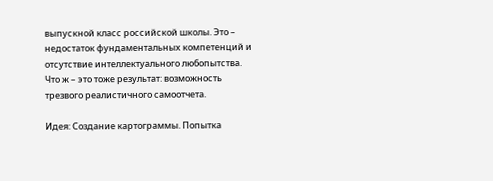выпускной класс российской школы. Это – недостаток фундаментальных компетенций и отсутствие интеллектуального любопытства. Что ж – это тоже результат: возможность трезвого реалистичного самоотчета.

Идея: Создание картограммы. Попытка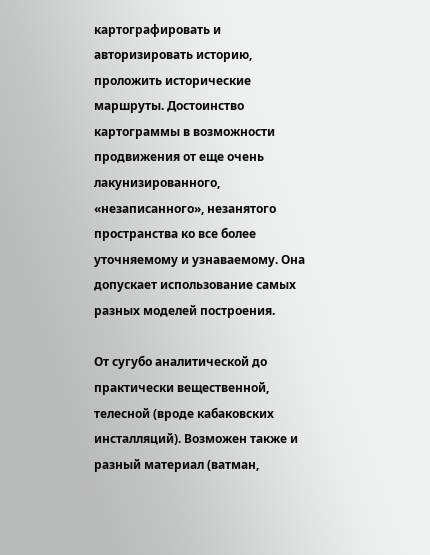картографировать и авторизировать историю, проложить исторические маршруты. Достоинство картограммы в возможности продвижения от еще очень лакунизированного, «незаписанного», незанятого пространства ко все более уточняемому и узнаваемому. Она допускает использование самых разных моделей построения.

От сугубо аналитической до практически вещественной, телесной (вроде кабаковских инсталляций). Возможен также и разный материал (ватман,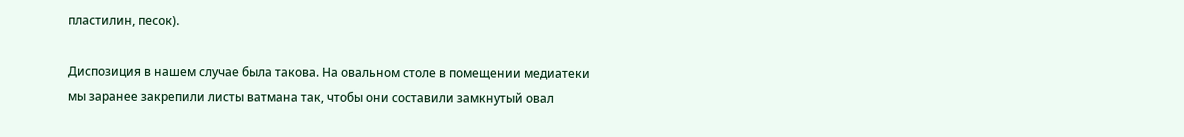пластилин, песок).

Диспозиция в нашем случае была такова. На овальном столе в помещении медиатеки мы заранее закрепили листы ватмана так, чтобы они составили замкнутый овал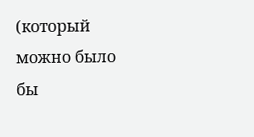(который можно было бы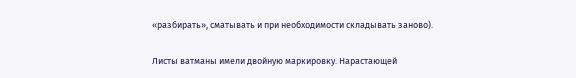«разбирать», сматывать и при необходимости складывать заново).

Листы ватманы имели двойную маркировку. Нарастающей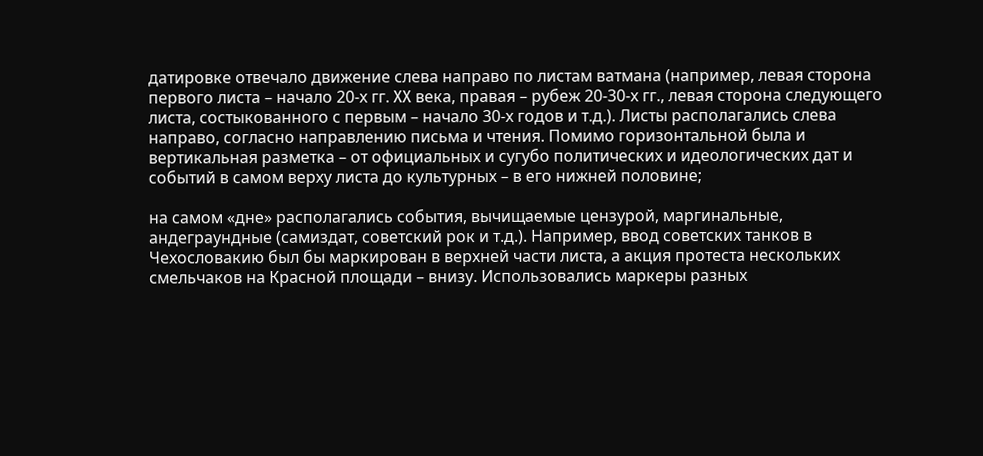датировке отвечало движение слева направо по листам ватмана (например, левая сторона первого листа – начало 20-х гг. XX века, правая – рубеж 20-30-х гг., левая сторона следующего листа, состыкованного с первым – начало 30-х годов и т.д.). Листы располагались слева направо, согласно направлению письма и чтения. Помимо горизонтальной была и вертикальная разметка – от официальных и сугубо политических и идеологических дат и событий в самом верху листа до культурных – в его нижней половине;

на самом «дне» располагались события, вычищаемые цензурой, маргинальные, андеграундные (самиздат, советский рок и т.д.). Например, ввод советских танков в Чехословакию был бы маркирован в верхней части листа, а акция протеста нескольких смельчаков на Красной площади – внизу. Использовались маркеры разных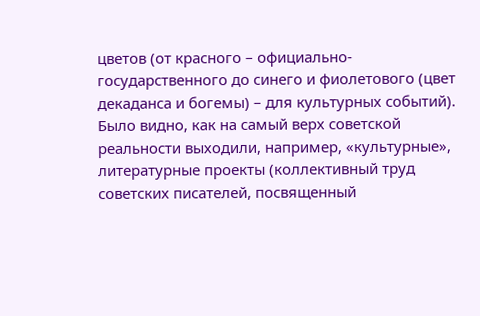цветов (от красного – официально-государственного до синего и фиолетового (цвет декаданса и богемы) – для культурных событий). Было видно, как на самый верх советской реальности выходили, например, «культурные», литературные проекты (коллективный труд советских писателей, посвященный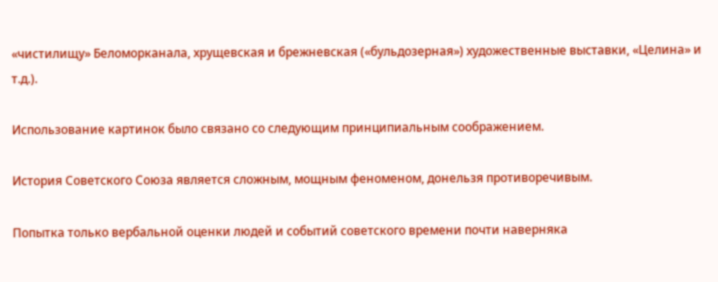«чистилищу» Беломорканала, хрущевская и брежневская («бульдозерная») художественные выставки, «Целина» и т.д.).

Использование картинок было связано со следующим принципиальным соображением.

История Советского Союза является сложным, мощным феноменом, донельзя противоречивым.

Попытка только вербальной оценки людей и событий советского времени почти наверняка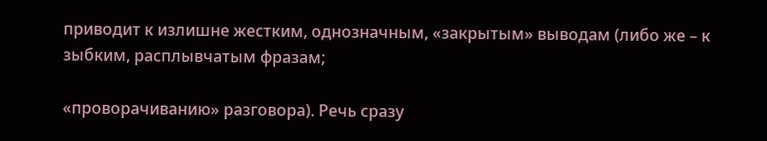приводит к излишне жестким, однозначным, «закрытым» выводам (либо же – к зыбким, расплывчатым фразам;

«проворачиванию» разговора). Речь сразу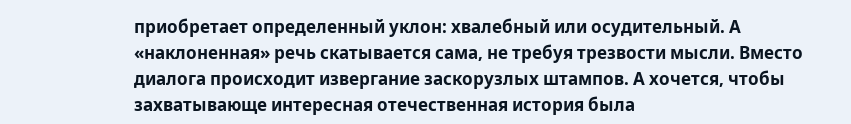приобретает определенный уклон: хвалебный или осудительный. А «наклоненная» речь скатывается сама, не требуя трезвости мысли. Вместо диалога происходит извергание заскорузлых штампов. А хочется, чтобы захватывающе интересная отечественная история была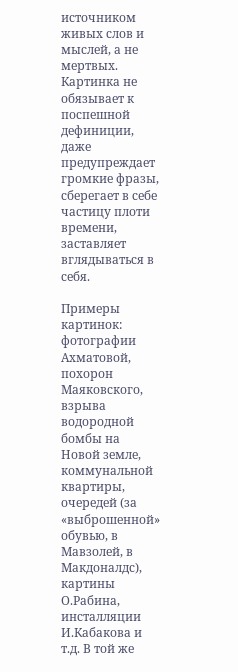источником живых слов и мыслей, а не мертвых. Картинка не обязывает к поспешной дефиниции, даже предупреждает громкие фразы, сберегает в себе частицу плоти времени, заставляет вглядываться в себя.

Примеры картинок: фотографии Ахматовой, похорон Маяковского, взрыва водородной бомбы на Новой земле, коммунальной квартиры, очередей (за «выброшенной» обувью, в Мавзолей, в Макдоналдс), картины О.Рабина, инсталляции И.Кабакова и т.д. В той же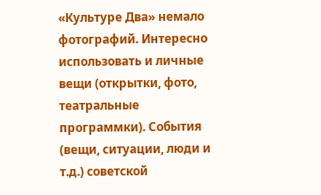«Культуре Два» немало фотографий. Интересно использовать и личные вещи (открытки, фото, театральные программки). События (вещи, ситуации, люди и т.д.) советской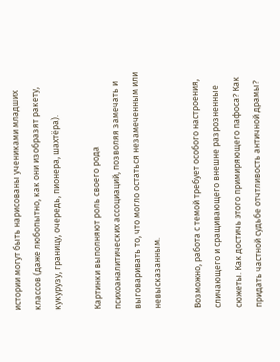истории могут быть нарисованы учениками младших классов (даже любопытно, как они изобразят ракету, кукурузу, границу, очередь, пионера, шахтёра).

Картинки выполняют роль своего рода психоаналитических ассоциаций, позволяя замечать и выговаривать то, что могло остаться незамеченным или невысказанным.

Возможно, работа с темой требует особого настроения, сличающего и сращивающего внешне разрозненные сюжеты. Как достичь этого примиряющего пафоса? Как придать частной судьбе отчтливость античной драмы?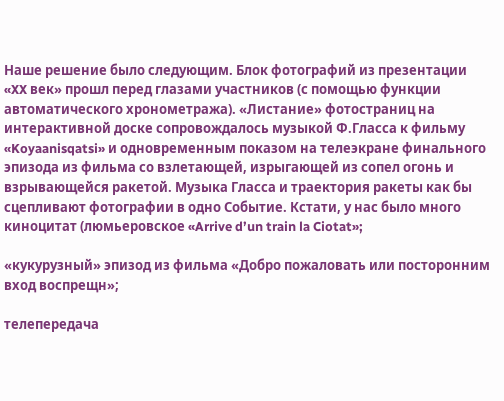Наше решение было следующим. Блок фотографий из презентации «XX век» прошл перед глазами участников (с помощью функции автоматического хронометража). «Листание» фотостраниц на интерактивной доске сопровождалось музыкой Ф.Гласса к фильму «Koyaanisqatsi» и одновременным показом на телеэкране финального эпизода из фильма со взлетающей, изрыгающей из сопел огонь и взрывающейся ракетой. Музыка Гласса и траектория ракеты как бы сцепливают фотографии в одно Событие. Кстати, у нас было много киноцитат (люмьеровское «Arrive d’un train la Ciotat»;

«кукурузный» эпизод из фильма «Добро пожаловать или посторонним вход воспрещн»;

телепередача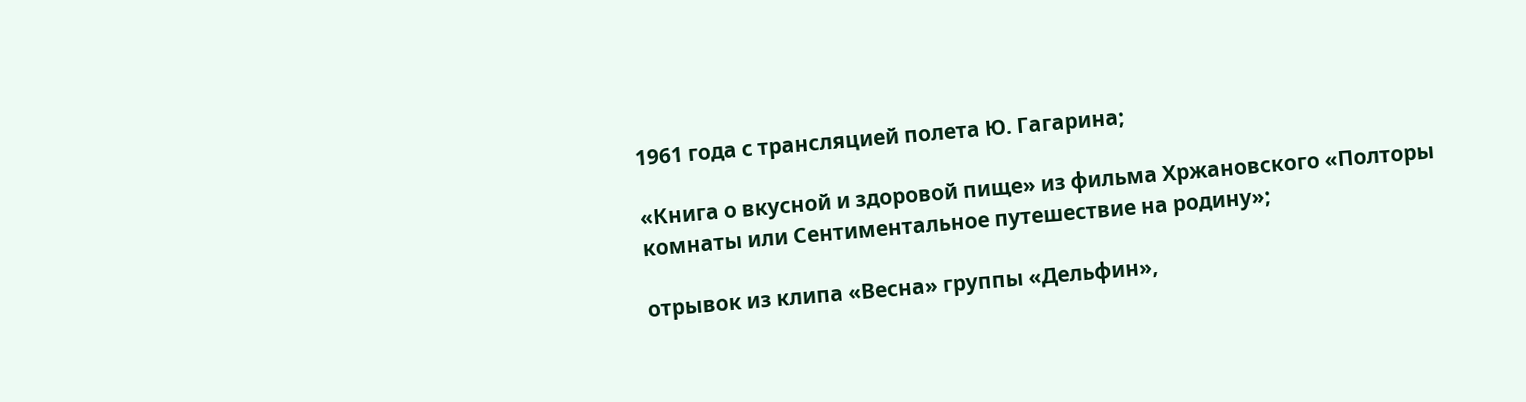1961 года с трансляцией полета Ю. Гагарина;

«Книга о вкусной и здоровой пище» из фильма Хржановского «Полторы комнаты или Сентиментальное путешествие на родину»;

отрывок из клипа «Весна» группы «Дельфин»,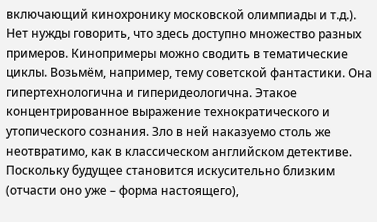включающий кинохронику московской олимпиады и т.д.). Нет нужды говорить, что здесь доступно множество разных примеров. Кинопримеры можно сводить в тематические циклы. Возьмём, например, тему советской фантастики. Она гипертехнологична и гиперидеологична. Этакое концентрированное выражение технократического и утопического сознания. Зло в ней наказуемо столь же неотвратимо, как в классическом английском детективе. Поскольку будущее становится искусительно близким (отчасти оно уже – форма настоящего),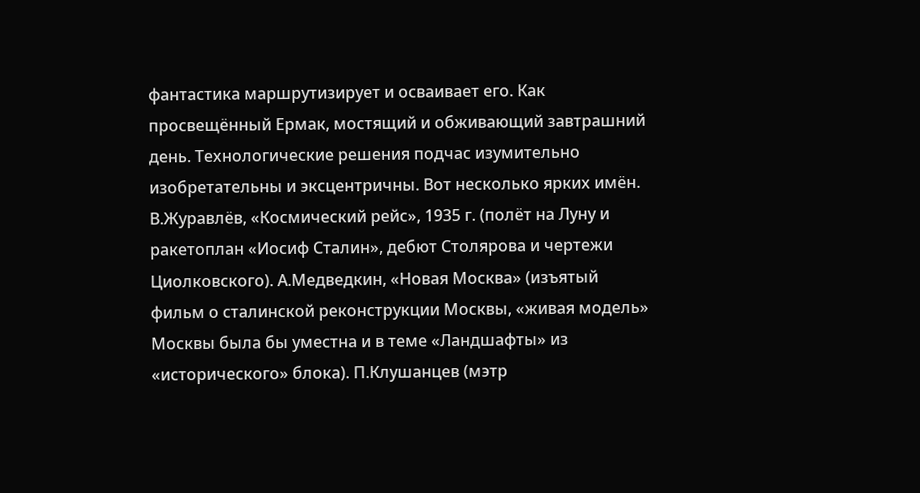фантастика маршрутизирует и осваивает его. Как просвещённый Ермак, мостящий и обживающий завтрашний день. Технологические решения подчас изумительно изобретательны и эксцентричны. Вот несколько ярких имён. В.Журавлёв, «Космический рейс», 1935 г. (полёт на Луну и ракетоплан «Иосиф Сталин», дебют Столярова и чертежи Циолковского). А.Медведкин, «Новая Москва» (изъятый фильм о сталинской реконструкции Москвы, «живая модель» Москвы была бы уместна и в теме «Ландшафты» из «исторического» блока). П.Клушанцев (мэтр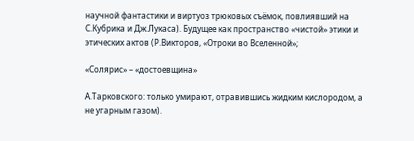научной фантастики и виртуоз трюковых съёмок, повлиявший на С.Кубрика и Дж.Лукаса). Будущее как пространство «чистой» этики и этических актов (Р.Викторов, «Отроки во Вселенной»;

«Солярис» – «достоевщина»

А.Тарковского: только умирают, отравившись жидким кислородом, а не угарным газом).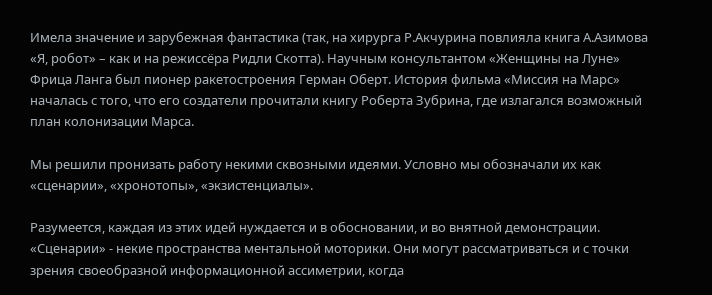Имела значение и зарубежная фантастика (так, на хирурга Р.Акчурина повлияла книга А.Азимова «Я, робот» – как и на режиссёра Ридли Скотта). Научным консультантом «Женщины на Луне» Фрица Ланга был пионер ракетостроения Герман Оберт. История фильма «Миссия на Марс» началась с того, что его создатели прочитали книгу Роберта Зубрина, где излагался возможный план колонизации Марса.

Мы решили пронизать работу некими сквозными идеями. Условно мы обозначали их как «сценарии», «хронотопы», «экзистенциалы».

Разумеется, каждая из этих идей нуждается и в обосновании, и во внятной демонстрации. «Сценарии» - некие пространства ментальной моторики. Они могут рассматриваться и с точки зрения своеобразной информационной ассиметрии, когда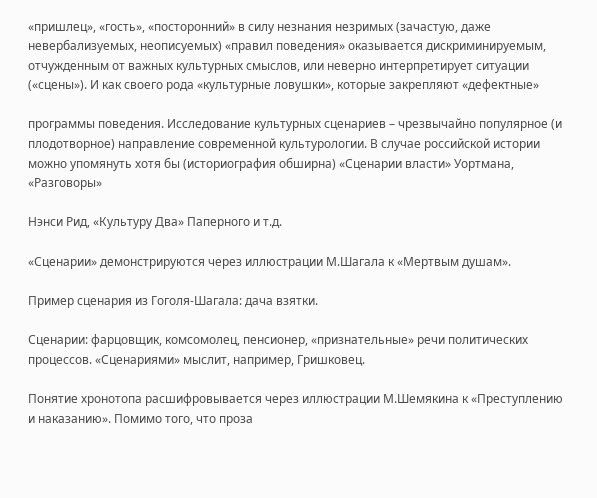«пришлец», «гость», «посторонний» в силу незнания незримых (зачастую, даже невербализуемых, неописуемых) «правил поведения» оказывается дискриминируемым, отчужденным от важных культурных смыслов, или неверно интерпретирует ситуации («сцены»). И как своего рода «культурные ловушки», которые закрепляют «дефектные»

программы поведения. Исследование культурных сценариев – чрезвычайно популярное (и плодотворное) направление современной культурологии. В случае российской истории можно упомянуть хотя бы (историография обширна) «Сценарии власти» Уортмана, «Разговоры»

Нэнси Рид, «Культуру Два» Паперного и т.д.

«Сценарии» демонстрируются через иллюстрации М.Шагала к «Мертвым душам».

Пример сценария из Гоголя-Шагала: дача взятки.

Сценарии: фарцовщик, комсомолец, пенсионер, «признательные» речи политических процессов. «Сценариями» мыслит, например, Гришковец.

Понятие хронотопа расшифровывается через иллюстрации М.Шемякина к «Преступлению и наказанию». Помимо того, что проза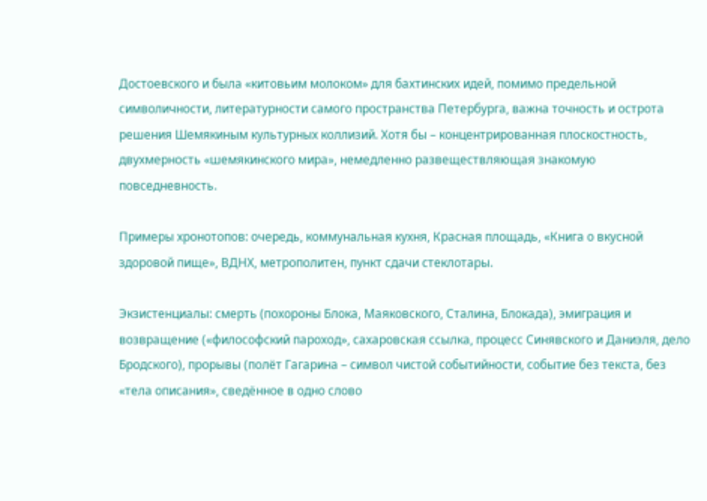Достоевского и была «китовьим молоком» для бахтинских идей, помимо предельной символичности, литературности самого пространства Петербурга, важна точность и острота решения Шемякиным культурных коллизий. Хотя бы – концентрированная плоскостность, двухмерность «шемякинского мира», немедленно развеществляющая знакомую повседневность.

Примеры хронотопов: очередь, коммунальная кухня, Красная площадь, «Книга о вкусной здоровой пище», ВДНХ, метрополитен, пункт сдачи стеклотары.

Экзистенциалы: смерть (похороны Блока, Маяковского, Сталина, Блокада), эмиграция и возвращение («философский пароход», сахаровская ссылка, процесс Синявского и Даниэля, дело Бродского), прорывы (полёт Гагарина – символ чистой событийности, событие без текста, без «тела описания», сведённое в одно слово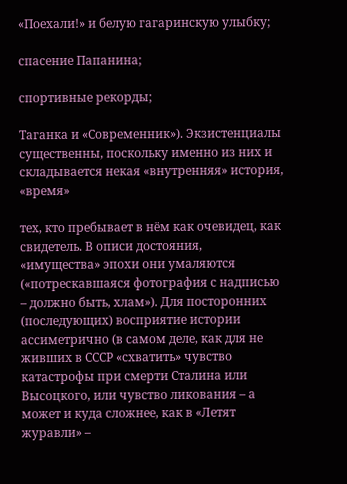«Поехали!» и белую гагаринскую улыбку;

спасение Папанина;

спортивные рекорды;

Таганка и «Современник»). Экзистенциалы существенны, поскольку именно из них и складывается некая «внутренняя» история, «время»

тех, кто пребывает в нём как очевидец, как свидетель. В описи достояния, «имущества» эпохи они умаляются («потрескавшаяся фотография с надписью – должно быть, хлам»). Для посторонних (последующих) восприятие истории ассиметрично (в самом деле, как для не живших в СССР «схватить» чувство катастрофы при смерти Сталина или Высоцкого, или чувство ликования – а может и куда сложнее, как в «Летят журавли» –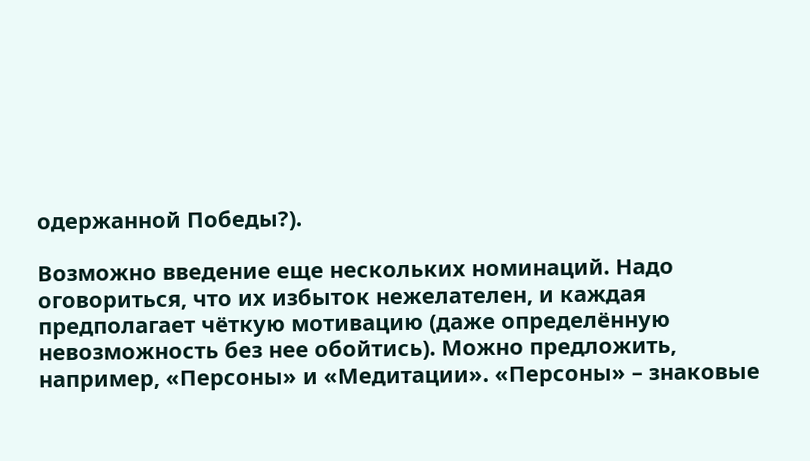одержанной Победы?).

Возможно введение еще нескольких номинаций. Надо оговориться, что их избыток нежелателен, и каждая предполагает чёткую мотивацию (даже определённую невозможность без нее обойтись). Можно предложить, например, «Персоны» и «Медитации». «Персоны» – знаковые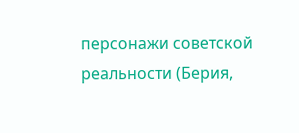персонажи советской реальности (Берия,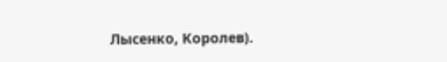Лысенко, Королев).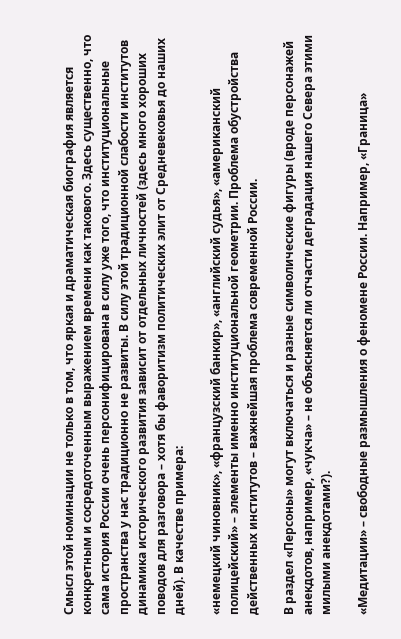Смысл этой номинации не только в том, что яркая и драматическая биография является конкретным и сосредоточенным выражением времени как такового. Здесь существенно, что сама история России очень персонифицирована в силу уже того, что институциональные пространства у нас традиционно не развиты. В силу этой традиционной слабости институтов динамика исторического развития зависит от отдельных личностей (здесь много хороших поводов для разговора – хотя бы фаворитизм политических элит от Средневековья до наших дней). В качестве примера:

«немецкий чиновник», «французский банкир», «английский судья», «американский полицейский» – элементы именно институциональной геометрии. Проблема обустройства действенных институтов – важнейшая проблема современной России.

В раздел «Персоны» могут включаться и разные символические фигуры (вроде персонажей анекдотов, например, «чукча» – не объясняется ли отчасти деградация нашего Севера этими милыми анекдотами?).

«Медитации» – свободные размышления о феномене России. Например, «Граница»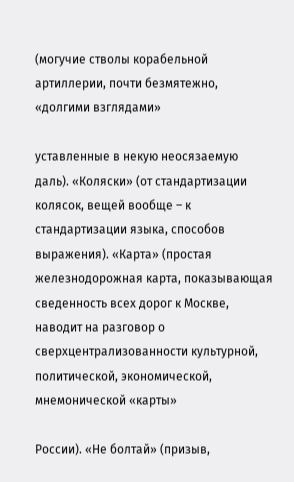(могучие стволы корабельной артиллерии, почти безмятежно, «долгими взглядами»

уставленные в некую неосязаемую даль). «Коляски» (от стандартизации колясок, вещей вообще – к стандартизации языка, способов выражения). «Карта» (простая железнодорожная карта, показывающая сведенность всех дорог к Москве, наводит на разговор о сверхцентрализованности культурной, политической, экономической, мнемонической «карты»

России). «Не болтай» (призыв,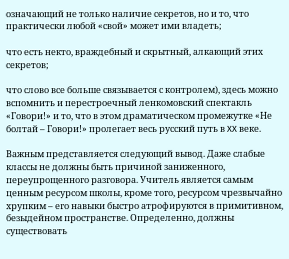означающий не только наличие секретов, но и то, что практически любой «свой» может ими владеть;

что есть некто, враждебный и скрытный, алкающий этих секретов;

что слово все больше связывается с контролем), здесь можно вспомнить и перестроечный ленкомовский спектакль «Говори!» и то, что в этом драматическом промежутке «Не болтай – Говори!» пролегает весь русский путь в XX веке.

Важным представляется следующий вывод. Даже слабые классы не должны быть причиной заниженного, переупрощенного разговора. Учитель является самым ценным ресурсом школы, кроме того, ресурсом чрезвычайно хрупким – его навыки быстро атрофируются в примитивном, безыдейном пространстве. Определенно, должны существовать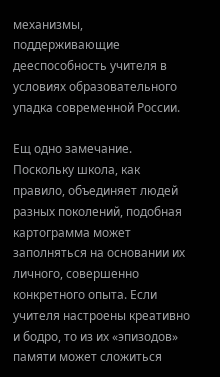механизмы, поддерживающие дееспособность учителя в условиях образовательного упадка современной России.

Ещ одно замечание. Поскольку школа, как правило, объединяет людей разных поколений, подобная картограмма может заполняться на основании их личного, совершенно конкретного опыта. Если учителя настроены креативно и бодро, то из их «эпизодов» памяти может сложиться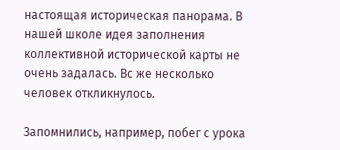настоящая историческая панорама. В нашей школе идея заполнения коллективной исторической карты не очень задалась. Вс же несколько человек откликнулось.

Запомнились, например, побег с урока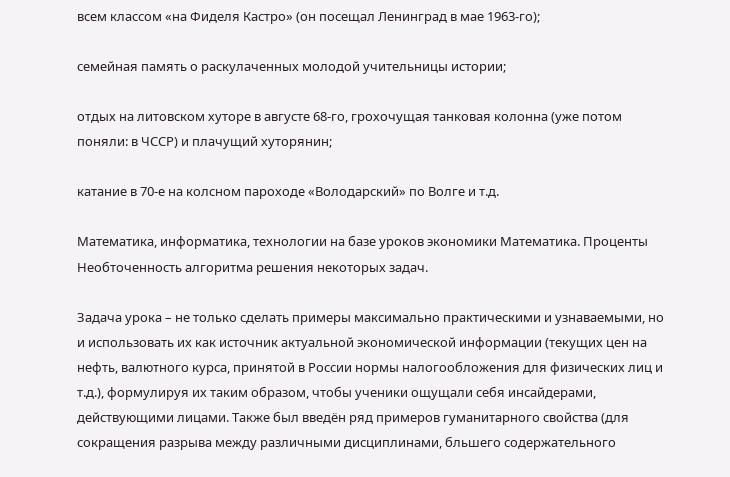всем классом «на Фиделя Кастро» (он посещал Ленинград в мае 1963-го);

семейная память о раскулаченных молодой учительницы истории;

отдых на литовском хуторе в августе 68-го, грохочущая танковая колонна (уже потом поняли: в ЧССР) и плачущий хуторянин;

катание в 70-е на колсном пароходе «Володарский» по Волге и т.д.

Математика, информатика, технологии на базе уроков экономики Математика. Проценты Необточенность алгоритма решения некоторых задач.

Задача урока – не только сделать примеры максимально практическими и узнаваемыми, но и использовать их как источник актуальной экономической информации (текущих цен на нефть, валютного курса, принятой в России нормы налогообложения для физических лиц и т.д.), формулируя их таким образом, чтобы ученики ощущали себя инсайдерами, действующими лицами. Также был введён ряд примеров гуманитарного свойства (для сокращения разрыва между различными дисциплинами, бльшего содержательного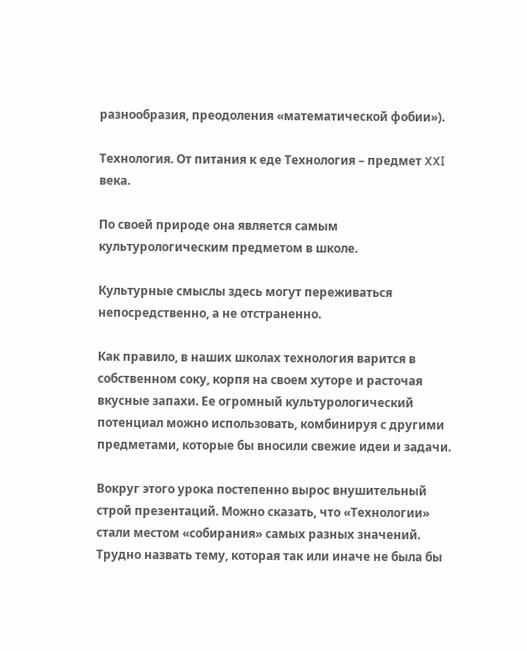разнообразия, преодоления «математической фобии»).

Технология. От питания к еде Технология – предмет XXI века.

По своей природе она является самым культурологическим предметом в школе.

Культурные смыслы здесь могут переживаться непосредственно, а не отстраненно.

Как правило, в наших школах технология варится в собственном соку, корпя на своем хуторе и расточая вкусные запахи. Ее огромный культурологический потенциал можно использовать, комбинируя с другими предметами, которые бы вносили свежие идеи и задачи.

Вокруг этого урока постепенно вырос внушительный строй презентаций. Можно сказать, что «Технологии» стали местом «собирания» самых разных значений. Трудно назвать тему, которая так или иначе не была бы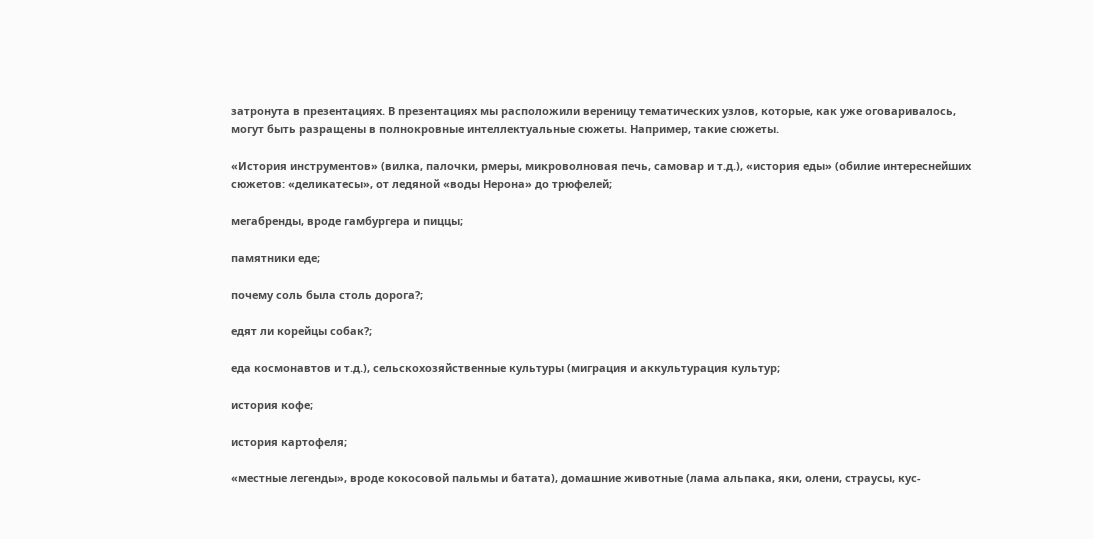затронута в презентациях. В презентациях мы расположили вереницу тематических узлов, которые, как уже оговаривалось, могут быть разращены в полнокровные интеллектуальные сюжеты. Например, такие сюжеты.

«История инструментов» (вилка, палочки, рмеры, микроволновая печь, самовар и т.д.), «история еды» (обилие интереснейших сюжетов: «деликатесы», от ледяной «воды Нерона» до трюфелей;

мегабренды, вроде гамбургера и пиццы;

памятники еде;

почему соль была столь дорога?;

едят ли корейцы собак?;

еда космонавтов и т.д.), сельскохозяйственные культуры (миграция и аккультурация культур;

история кофе;

история картофеля;

«местные легенды», вроде кокосовой пальмы и батата), домашние животные (лама альпака, яки, олени, страусы, кус-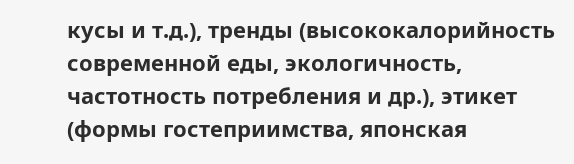кусы и т.д.), тренды (высококалорийность современной еды, экологичность, частотность потребления и др.), этикет (формы гостеприимства, японская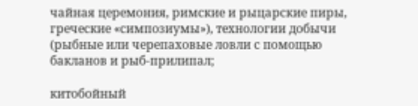чайная церемония, римские и рыцарские пиры, греческие «симпозиумы»), технологии добычи (рыбные или черепаховые ловли с помощью бакланов и рыб-прилипал;

китобойный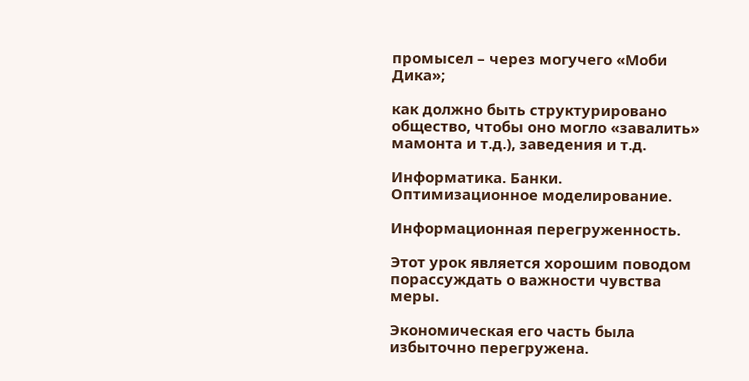промысел – через могучего «Моби Дика»;

как должно быть структурировано общество, чтобы оно могло «завалить» мамонта и т.д.), заведения и т.д.

Информатика. Банки. Оптимизационное моделирование.

Информационная перегруженность.

Этот урок является хорошим поводом порассуждать о важности чувства меры.

Экономическая его часть была избыточно перегружена.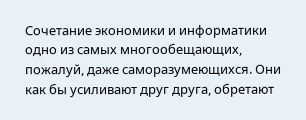Сочетание экономики и информатики одно из самых многообещающих, пожалуй, даже саморазумеющихся. Они как бы усиливают друг друга, обретают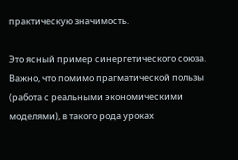практическую значимость.

Это ясный пример синергетического союза. Важно, что помимо прагматической пользы (работа с реальными экономическими моделями), в такого рода уроках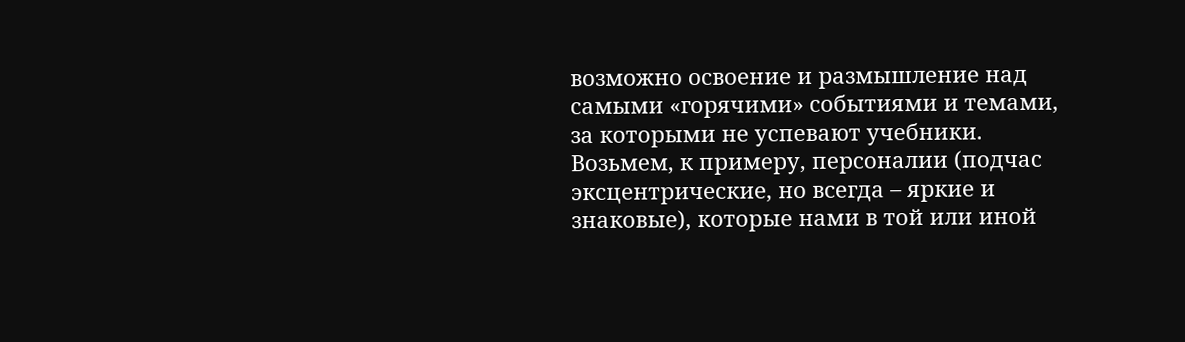возможно освоение и размышление над самыми «горячими» событиями и темами, за которыми не успевают учебники. Возьмем, к примеру, персоналии (подчас эксцентрические, но всегда – яркие и знаковые), которые нами в той или иной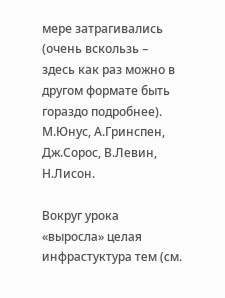мере затрагивались (очень вскользь – здесь как раз можно в другом формате быть гораздо подробнее). М.Юнус, А.Гринспен, Дж.Сорос, В.Левин, Н.Лисон.

Вокруг урока «выросла» целая инфрастуктура тем (см.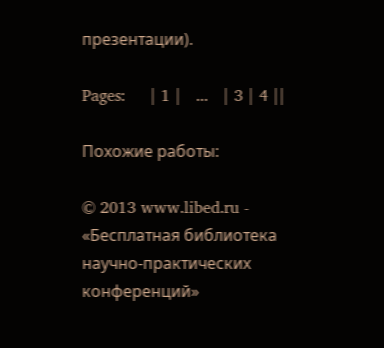презентации).

Pages:     | 1 |   ...   | 3 | 4 ||

Похожие работы:

© 2013 www.libed.ru - «Бесплатная библиотека научно-практических конференций»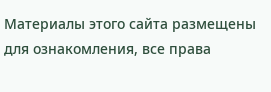Материалы этого сайта размещены для ознакомления, все права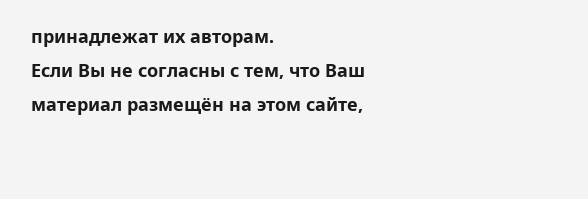принадлежат их авторам.
Если Вы не согласны с тем, что Ваш материал размещён на этом сайте,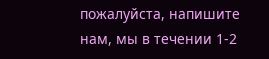пожалуйста, напишите нам, мы в течении 1-2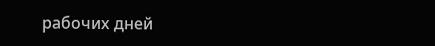рабочих дней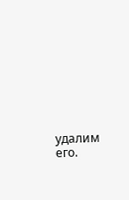удалим его.